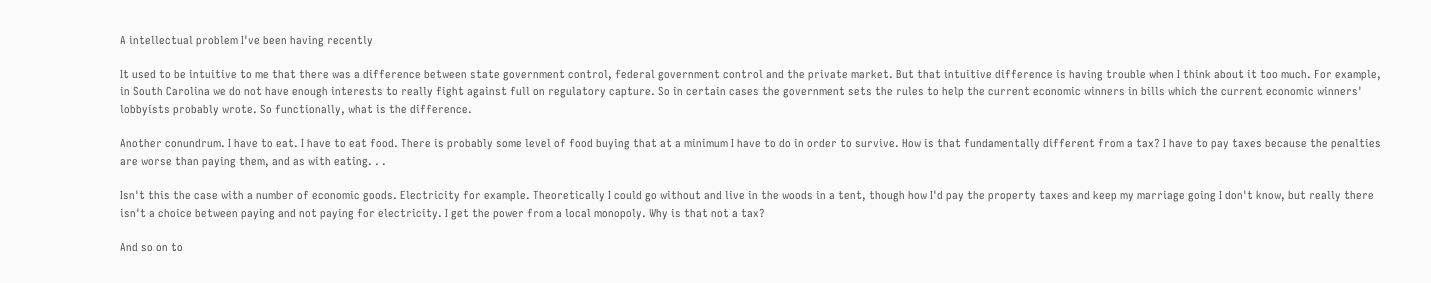A intellectual problem I've been having recently

It used to be intuitive to me that there was a difference between state government control, federal government control and the private market. But that intuitive difference is having trouble when I think about it too much. For example, in South Carolina we do not have enough interests to really fight against full on regulatory capture. So in certain cases the government sets the rules to help the current economic winners in bills which the current economic winners' lobbyists probably wrote. So functionally, what is the difference.

Another conundrum. I have to eat. I have to eat food. There is probably some level of food buying that at a minimum I have to do in order to survive. How is that fundamentally different from a tax? I have to pay taxes because the penalties are worse than paying them, and as with eating. . .

Isn't this the case with a number of economic goods. Electricity for example. Theoretically I could go without and live in the woods in a tent, though how I'd pay the property taxes and keep my marriage going I don't know, but really there isn't a choice between paying and not paying for electricity. I get the power from a local monopoly. Why is that not a tax?

And so on to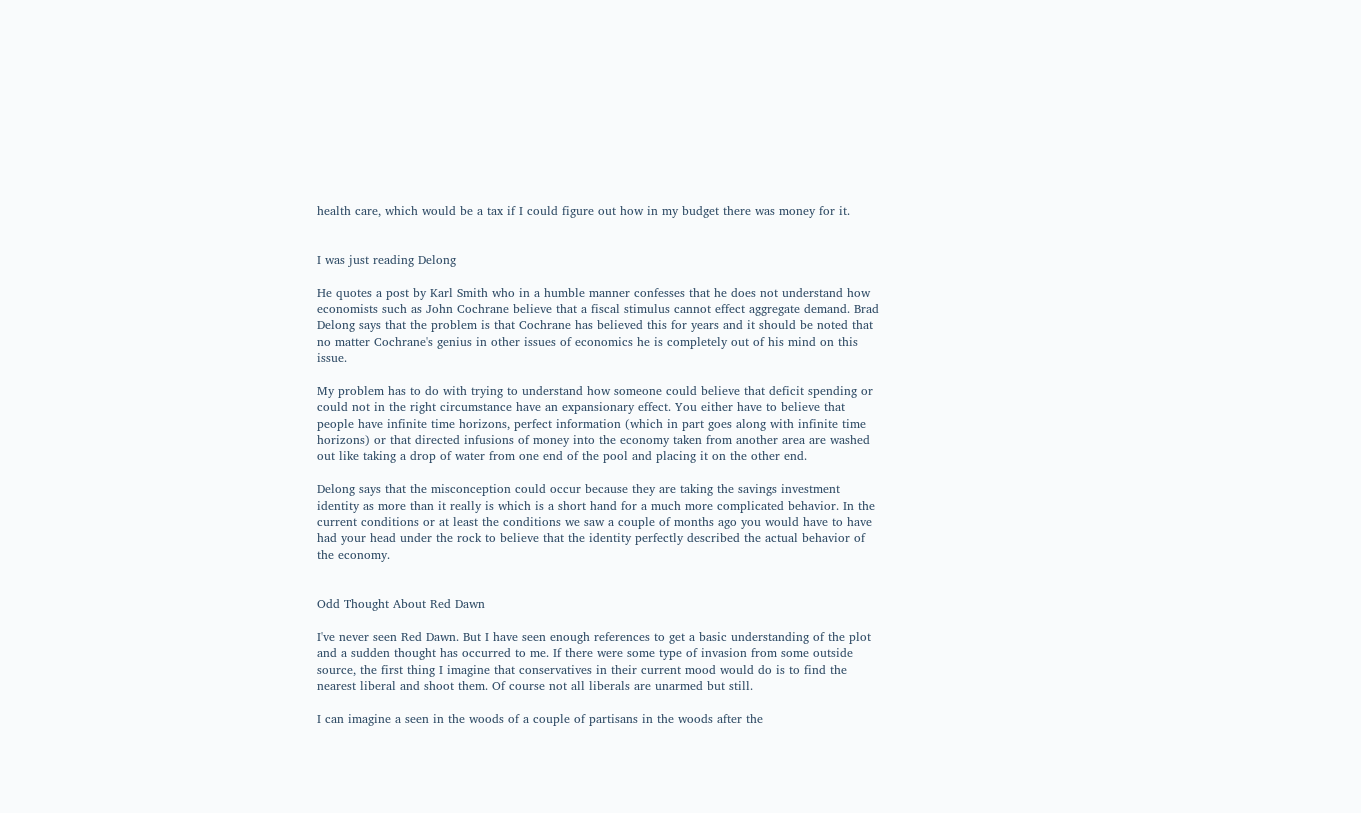health care, which would be a tax if I could figure out how in my budget there was money for it.


I was just reading Delong

He quotes a post by Karl Smith who in a humble manner confesses that he does not understand how economists such as John Cochrane believe that a fiscal stimulus cannot effect aggregate demand. Brad Delong says that the problem is that Cochrane has believed this for years and it should be noted that no matter Cochrane's genius in other issues of economics he is completely out of his mind on this issue.

My problem has to do with trying to understand how someone could believe that deficit spending or could not in the right circumstance have an expansionary effect. You either have to believe that people have infinite time horizons, perfect information (which in part goes along with infinite time horizons) or that directed infusions of money into the economy taken from another area are washed out like taking a drop of water from one end of the pool and placing it on the other end.

Delong says that the misconception could occur because they are taking the savings investment identity as more than it really is which is a short hand for a much more complicated behavior. In the current conditions or at least the conditions we saw a couple of months ago you would have to have had your head under the rock to believe that the identity perfectly described the actual behavior of the economy.


Odd Thought About Red Dawn

I've never seen Red Dawn. But I have seen enough references to get a basic understanding of the plot and a sudden thought has occurred to me. If there were some type of invasion from some outside source, the first thing I imagine that conservatives in their current mood would do is to find the nearest liberal and shoot them. Of course not all liberals are unarmed but still.

I can imagine a seen in the woods of a couple of partisans in the woods after the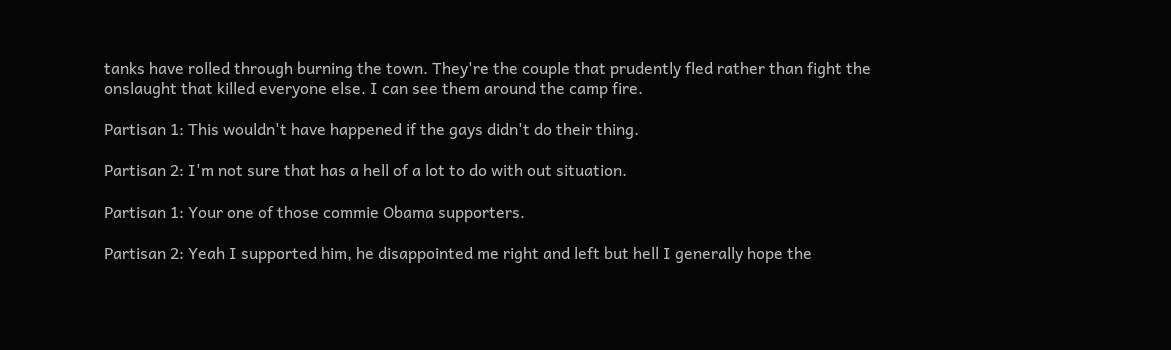tanks have rolled through burning the town. They're the couple that prudently fled rather than fight the onslaught that killed everyone else. I can see them around the camp fire.

Partisan 1: This wouldn't have happened if the gays didn't do their thing.

Partisan 2: I'm not sure that has a hell of a lot to do with out situation.

Partisan 1: Your one of those commie Obama supporters.

Partisan 2: Yeah I supported him, he disappointed me right and left but hell I generally hope the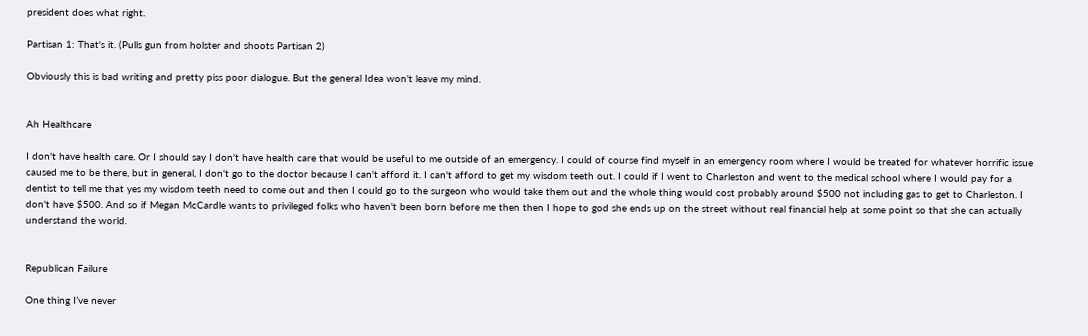president does what right.

Partisan 1: That's it. (Pulls gun from holster and shoots Partisan 2)

Obviously this is bad writing and pretty piss poor dialogue. But the general Idea won't leave my mind.


Ah Healthcare

I don't have health care. Or I should say I don't have health care that would be useful to me outside of an emergency. I could of course find myself in an emergency room where I would be treated for whatever horrific issue caused me to be there, but in general, I don't go to the doctor because I can't afford it. I can't afford to get my wisdom teeth out. I could if I went to Charleston and went to the medical school where I would pay for a dentist to tell me that yes my wisdom teeth need to come out and then I could go to the surgeon who would take them out and the whole thing would cost probably around $500 not including gas to get to Charleston. I don't have $500. And so if Megan McCardle wants to privileged folks who haven't been born before me then then I hope to god she ends up on the street without real financial help at some point so that she can actually understand the world.


Republican Failure

One thing I’ve never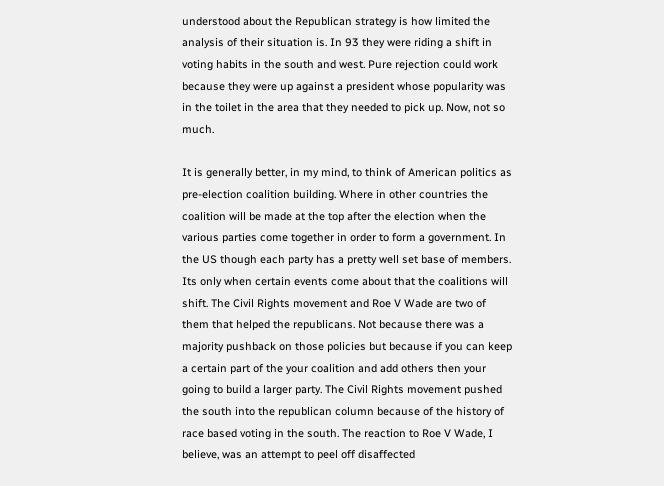understood about the Republican strategy is how limited the analysis of their situation is. In 93 they were riding a shift in voting habits in the south and west. Pure rejection could work because they were up against a president whose popularity was in the toilet in the area that they needed to pick up. Now, not so much.

It is generally better, in my mind, to think of American politics as pre-election coalition building. Where in other countries the coalition will be made at the top after the election when the various parties come together in order to form a government. In the US though each party has a pretty well set base of members. Its only when certain events come about that the coalitions will shift. The Civil Rights movement and Roe V Wade are two of them that helped the republicans. Not because there was a majority pushback on those policies but because if you can keep a certain part of the your coalition and add others then your going to build a larger party. The Civil Rights movement pushed the south into the republican column because of the history of race based voting in the south. The reaction to Roe V Wade, I believe, was an attempt to peel off disaffected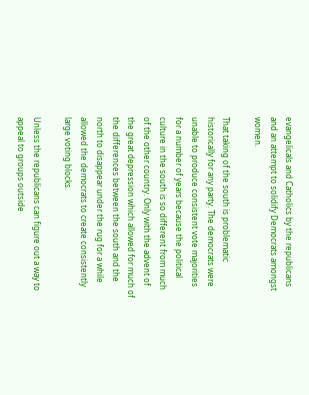evangelicals and Catholics by the republicans and an attempt to solidify Democrats amongst women.

That taking of the south is problematic historically for any party. The democrats were unable to produce consistent vote majorities for a number of years because the political culture in the south is so different from much of the other country. Only with the advent of the great depression which allowed for much of the differences between the south and the north to disappear under the rug for a while allowed the democrats to create consistently large voting blocks.

Unless the republicans can figure out a way to appeal to groups outside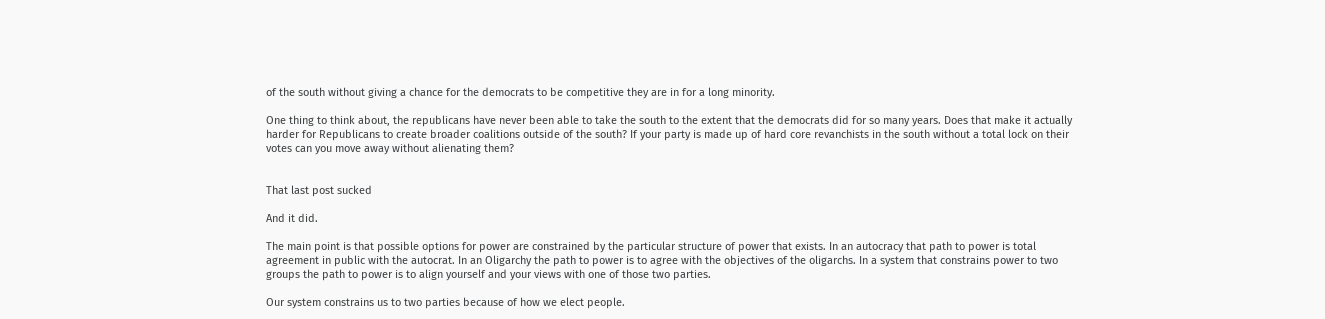of the south without giving a chance for the democrats to be competitive they are in for a long minority.

One thing to think about, the republicans have never been able to take the south to the extent that the democrats did for so many years. Does that make it actually harder for Republicans to create broader coalitions outside of the south? If your party is made up of hard core revanchists in the south without a total lock on their votes can you move away without alienating them?


That last post sucked

And it did.

The main point is that possible options for power are constrained by the particular structure of power that exists. In an autocracy that path to power is total agreement in public with the autocrat. In an Oligarchy the path to power is to agree with the objectives of the oligarchs. In a system that constrains power to two groups the path to power is to align yourself and your views with one of those two parties.

Our system constrains us to two parties because of how we elect people.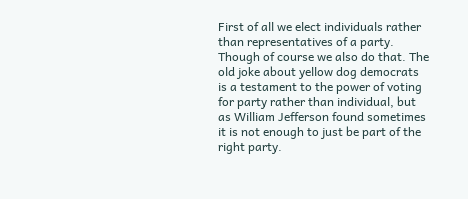First of all we elect individuals rather than representatives of a party. Though of course we also do that. The old joke about yellow dog democrats is a testament to the power of voting for party rather than individual, but as William Jefferson found sometimes it is not enough to just be part of the right party.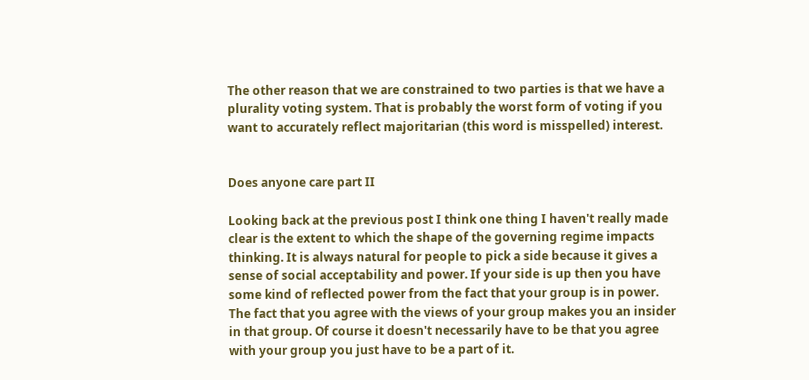The other reason that we are constrained to two parties is that we have a plurality voting system. That is probably the worst form of voting if you want to accurately reflect majoritarian (this word is misspelled) interest.


Does anyone care part II

Looking back at the previous post I think one thing I haven't really made clear is the extent to which the shape of the governing regime impacts thinking. It is always natural for people to pick a side because it gives a sense of social acceptability and power. If your side is up then you have some kind of reflected power from the fact that your group is in power. The fact that you agree with the views of your group makes you an insider in that group. Of course it doesn't necessarily have to be that you agree with your group you just have to be a part of it.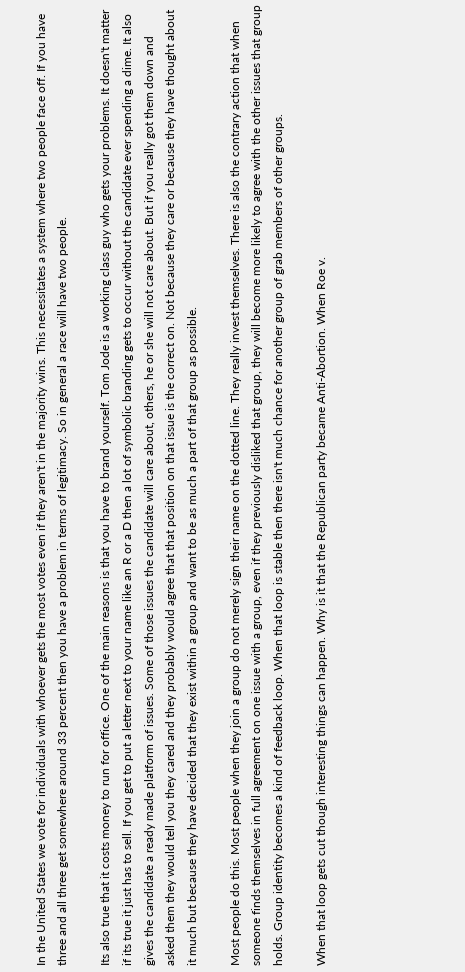In the United States we vote for individuals with whoever gets the most votes even if they aren't in the majority wins. This necessitates a system where two people face off. If you have three and all three get somewhere around 33 percent then you have a problem in terms of legitimacy. So in general a race will have two people.

Its also true that it costs money to run for office. One of the main reasons is that you have to brand yourself. Tom Jode is a working class guy who gets your problems. It doesn't matter if its true it just has to sell. If you get to put a letter next to your name like an R or a D then a lot of symbolic branding gets to occur without the candidate ever spending a dime. It also gives the candidate a ready made platform of issues. Some of those issues the candidate will care about, others, he or she will not care about. But if you really got them down and asked them they would tell you they cared and they probably would agree that that position on that issue is the correct on. Not because they care or because they have thought about it much but because they have decided that they exist within a group and want to be as much a part of that group as possible.

Most people do this. Most people when they join a group do not merely sign their name on the dotted line. They really invest themselves. There is also the contrary action that when someone finds themselves in full agreement on one issue with a group, even if they previously disliked that group, they will become more likely to agree with the other issues that group holds. Group identity becomes a kind of feedback loop. When that loop is stable then there isn't much chance for another group of grab members of other groups.

When that loop gets cut though interesting things can happen. Why is it that the Republican party became Anti-Abortion. When Roe v.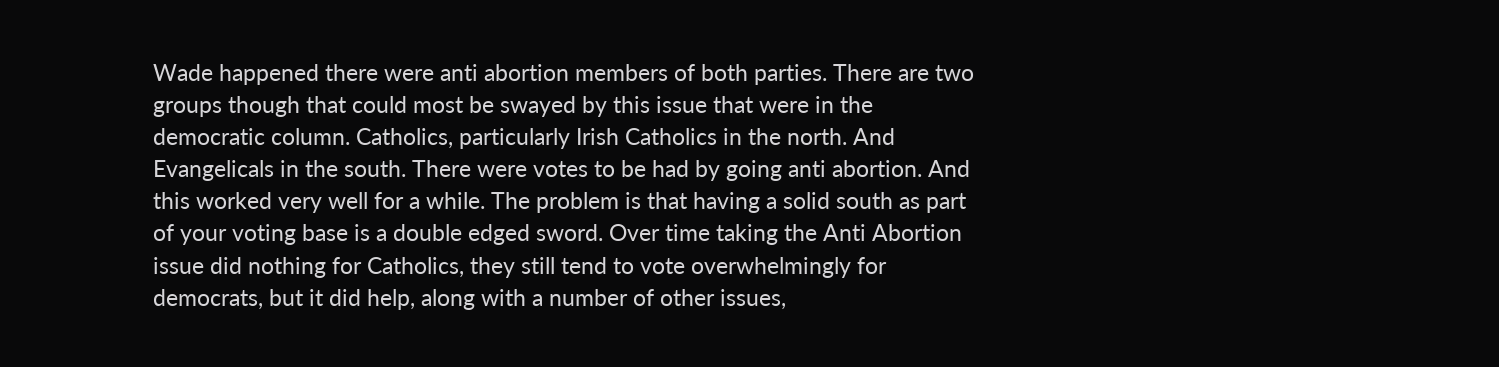Wade happened there were anti abortion members of both parties. There are two groups though that could most be swayed by this issue that were in the democratic column. Catholics, particularly Irish Catholics in the north. And Evangelicals in the south. There were votes to be had by going anti abortion. And this worked very well for a while. The problem is that having a solid south as part of your voting base is a double edged sword. Over time taking the Anti Abortion issue did nothing for Catholics, they still tend to vote overwhelmingly for democrats, but it did help, along with a number of other issues,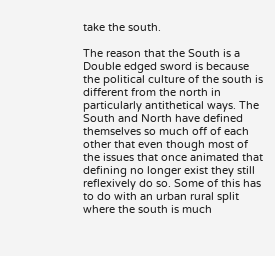take the south.

The reason that the South is a Double edged sword is because the political culture of the south is different from the north in particularly antithetical ways. The South and North have defined themselves so much off of each other that even though most of the issues that once animated that defining no longer exist they still reflexively do so. Some of this has to do with an urban rural split where the south is much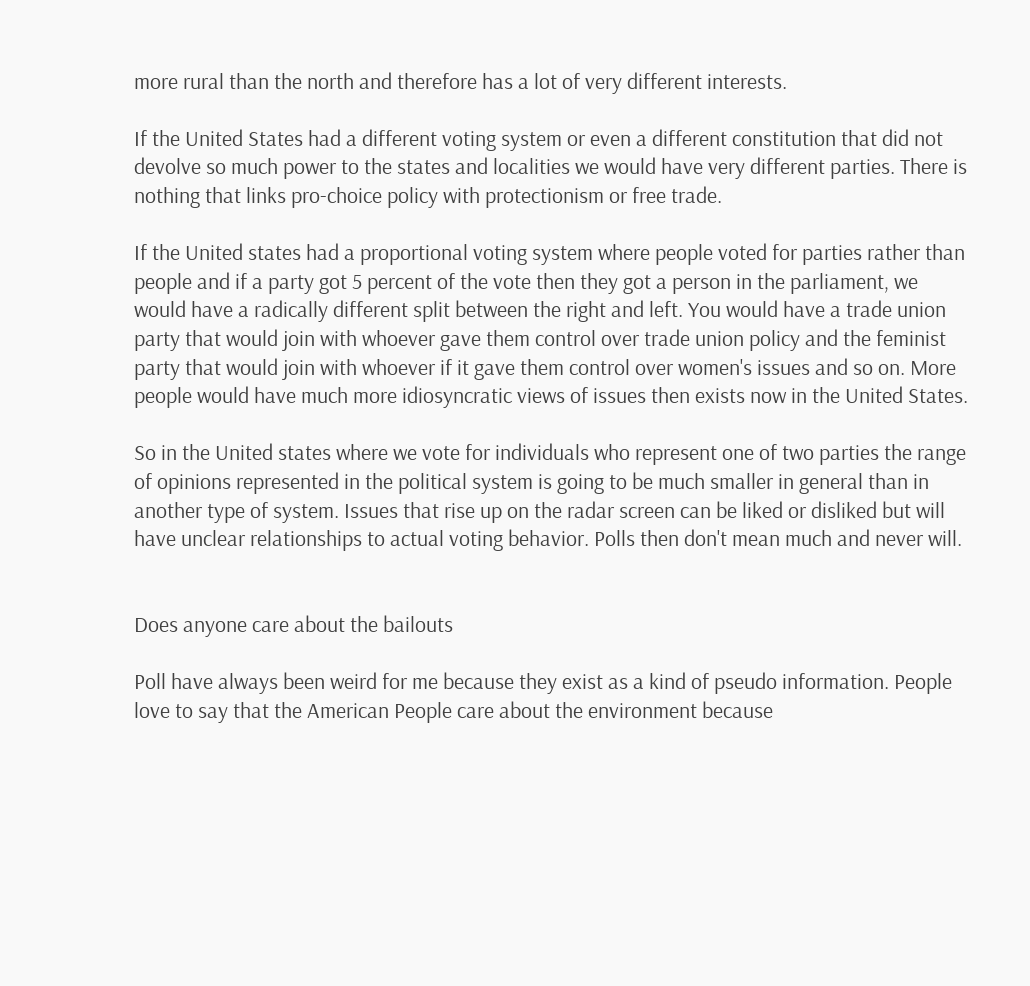more rural than the north and therefore has a lot of very different interests.

If the United States had a different voting system or even a different constitution that did not devolve so much power to the states and localities we would have very different parties. There is nothing that links pro-choice policy with protectionism or free trade.

If the United states had a proportional voting system where people voted for parties rather than people and if a party got 5 percent of the vote then they got a person in the parliament, we would have a radically different split between the right and left. You would have a trade union party that would join with whoever gave them control over trade union policy and the feminist party that would join with whoever if it gave them control over women's issues and so on. More people would have much more idiosyncratic views of issues then exists now in the United States.

So in the United states where we vote for individuals who represent one of two parties the range of opinions represented in the political system is going to be much smaller in general than in another type of system. Issues that rise up on the radar screen can be liked or disliked but will have unclear relationships to actual voting behavior. Polls then don't mean much and never will.


Does anyone care about the bailouts

Poll have always been weird for me because they exist as a kind of pseudo information. People love to say that the American People care about the environment because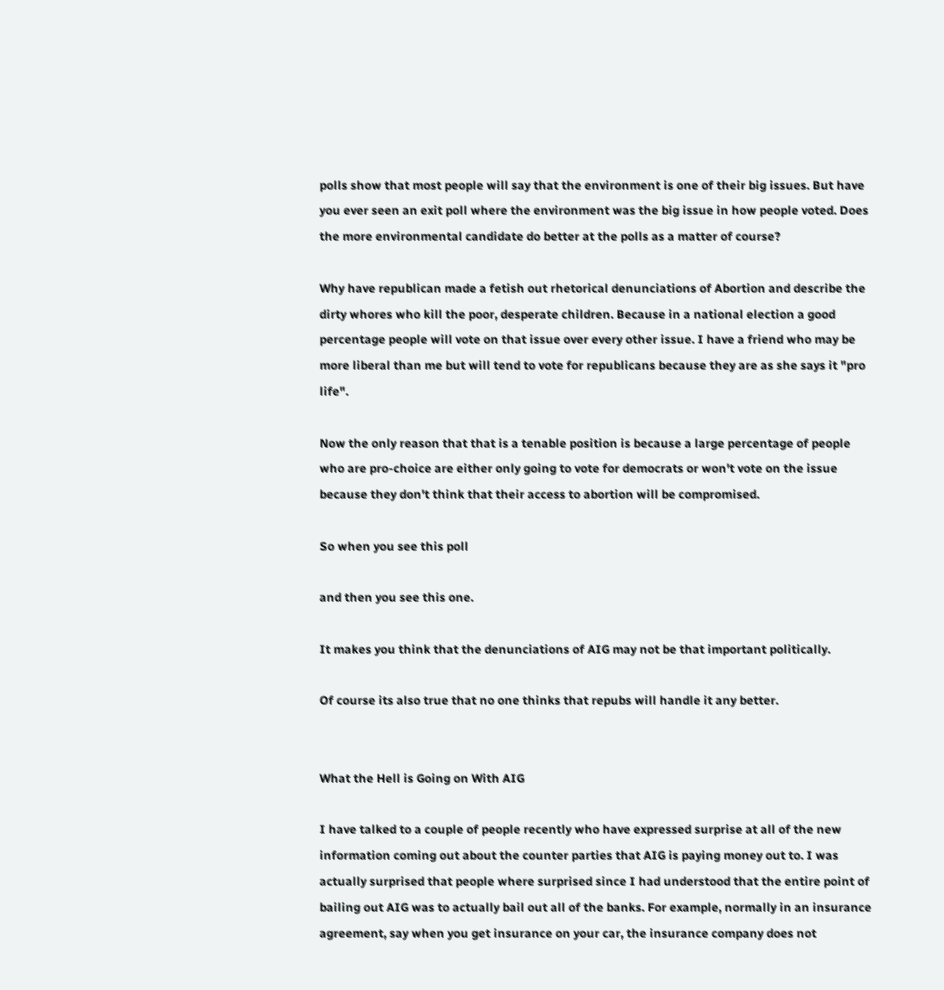polls show that most people will say that the environment is one of their big issues. But have you ever seen an exit poll where the environment was the big issue in how people voted. Does the more environmental candidate do better at the polls as a matter of course?

Why have republican made a fetish out rhetorical denunciations of Abortion and describe the dirty whores who kill the poor, desperate children. Because in a national election a good percentage people will vote on that issue over every other issue. I have a friend who may be more liberal than me but will tend to vote for republicans because they are as she says it "pro life".

Now the only reason that that is a tenable position is because a large percentage of people who are pro-choice are either only going to vote for democrats or won't vote on the issue because they don't think that their access to abortion will be compromised.

So when you see this poll

and then you see this one.

It makes you think that the denunciations of AIG may not be that important politically.

Of course its also true that no one thinks that repubs will handle it any better.


What the Hell is Going on With AIG

I have talked to a couple of people recently who have expressed surprise at all of the new information coming out about the counter parties that AIG is paying money out to. I was actually surprised that people where surprised since I had understood that the entire point of bailing out AIG was to actually bail out all of the banks. For example, normally in an insurance agreement, say when you get insurance on your car, the insurance company does not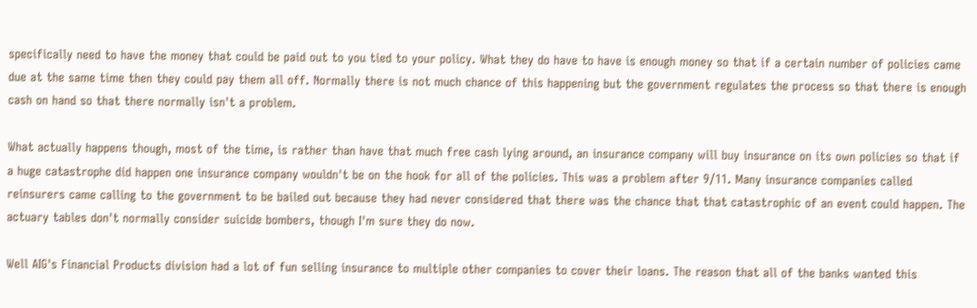specifically need to have the money that could be paid out to you tied to your policy. What they do have to have is enough money so that if a certain number of policies came due at the same time then they could pay them all off. Normally there is not much chance of this happening but the government regulates the process so that there is enough cash on hand so that there normally isn't a problem.

What actually happens though, most of the time, is rather than have that much free cash lying around, an insurance company will buy insurance on its own policies so that if a huge catastrophe did happen one insurance company wouldn't be on the hook for all of the policies. This was a problem after 9/11. Many insurance companies called reinsurers came calling to the government to be bailed out because they had never considered that there was the chance that that catastrophic of an event could happen. The actuary tables don't normally consider suicide bombers, though I'm sure they do now.

Well AIG's Financial Products division had a lot of fun selling insurance to multiple other companies to cover their loans. The reason that all of the banks wanted this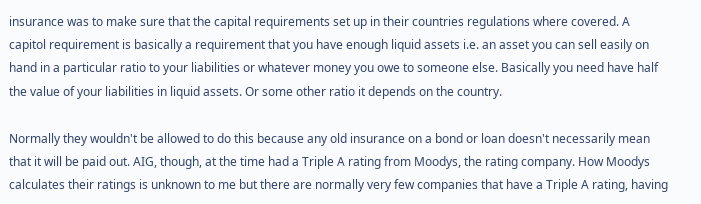insurance was to make sure that the capital requirements set up in their countries regulations where covered. A capitol requirement is basically a requirement that you have enough liquid assets i.e. an asset you can sell easily on hand in a particular ratio to your liabilities or whatever money you owe to someone else. Basically you need have half the value of your liabilities in liquid assets. Or some other ratio it depends on the country.

Normally they wouldn't be allowed to do this because any old insurance on a bond or loan doesn't necessarily mean that it will be paid out. AIG, though, at the time had a Triple A rating from Moodys, the rating company. How Moodys calculates their ratings is unknown to me but there are normally very few companies that have a Triple A rating, having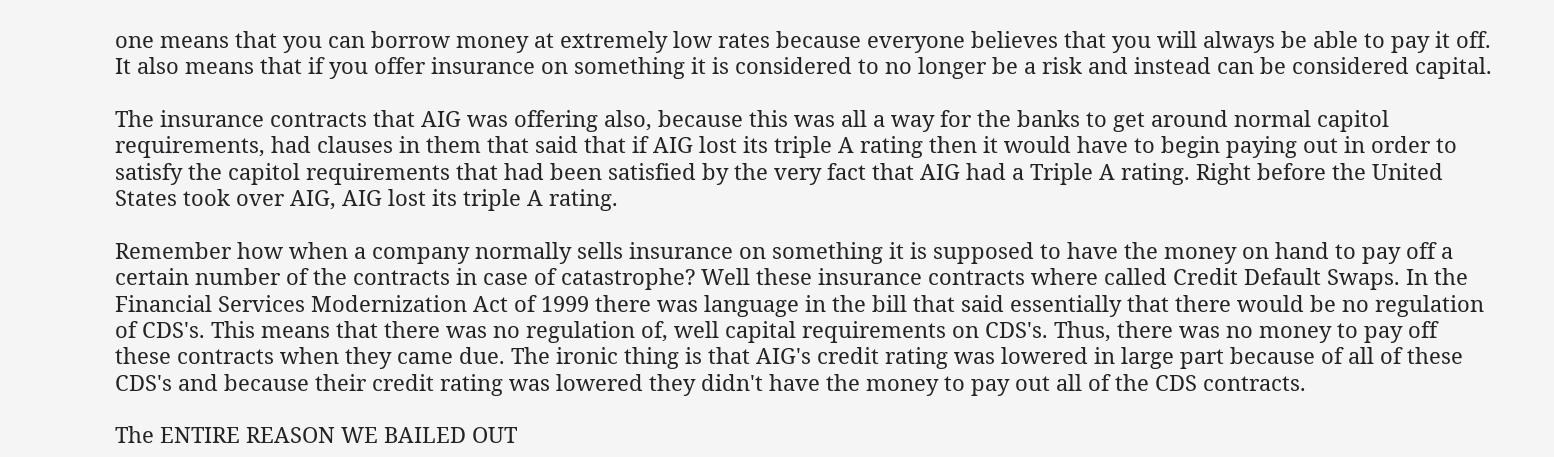one means that you can borrow money at extremely low rates because everyone believes that you will always be able to pay it off. It also means that if you offer insurance on something it is considered to no longer be a risk and instead can be considered capital.

The insurance contracts that AIG was offering also, because this was all a way for the banks to get around normal capitol requirements, had clauses in them that said that if AIG lost its triple A rating then it would have to begin paying out in order to satisfy the capitol requirements that had been satisfied by the very fact that AIG had a Triple A rating. Right before the United States took over AIG, AIG lost its triple A rating.

Remember how when a company normally sells insurance on something it is supposed to have the money on hand to pay off a certain number of the contracts in case of catastrophe? Well these insurance contracts where called Credit Default Swaps. In the Financial Services Modernization Act of 1999 there was language in the bill that said essentially that there would be no regulation of CDS's. This means that there was no regulation of, well capital requirements on CDS's. Thus, there was no money to pay off these contracts when they came due. The ironic thing is that AIG's credit rating was lowered in large part because of all of these CDS's and because their credit rating was lowered they didn't have the money to pay out all of the CDS contracts.

The ENTIRE REASON WE BAILED OUT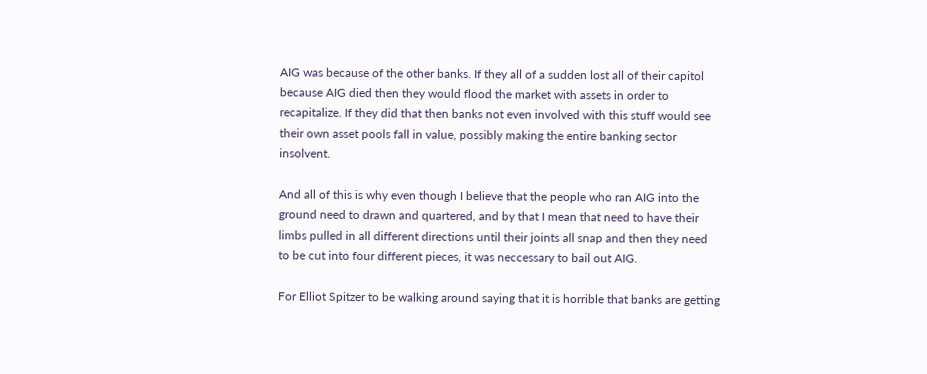AIG was because of the other banks. If they all of a sudden lost all of their capitol because AIG died then they would flood the market with assets in order to recapitalize. If they did that then banks not even involved with this stuff would see their own asset pools fall in value, possibly making the entire banking sector insolvent.

And all of this is why even though I believe that the people who ran AIG into the ground need to drawn and quartered, and by that I mean that need to have their limbs pulled in all different directions until their joints all snap and then they need to be cut into four different pieces, it was neccessary to bail out AIG.

For Elliot Spitzer to be walking around saying that it is horrible that banks are getting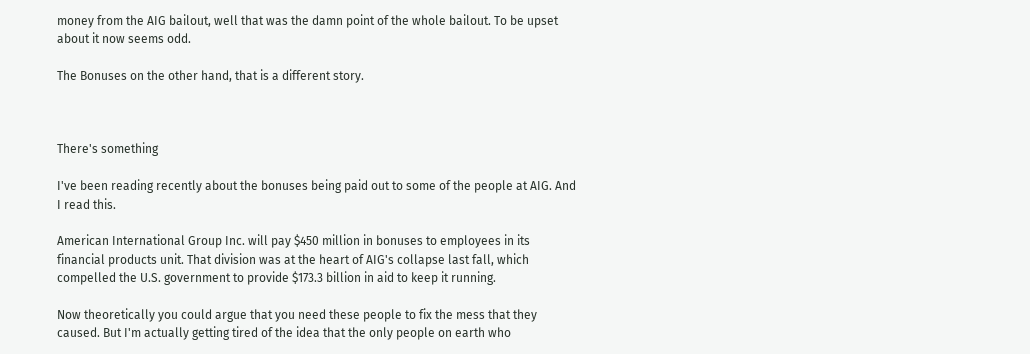money from the AIG bailout, well that was the damn point of the whole bailout. To be upset about it now seems odd.

The Bonuses on the other hand, that is a different story.



There's something

I've been reading recently about the bonuses being paid out to some of the people at AIG. And I read this.

American International Group Inc. will pay $450 million in bonuses to employees in its financial products unit. That division was at the heart of AIG's collapse last fall, which compelled the U.S. government to provide $173.3 billion in aid to keep it running.

Now theoretically you could argue that you need these people to fix the mess that they caused. But I'm actually getting tired of the idea that the only people on earth who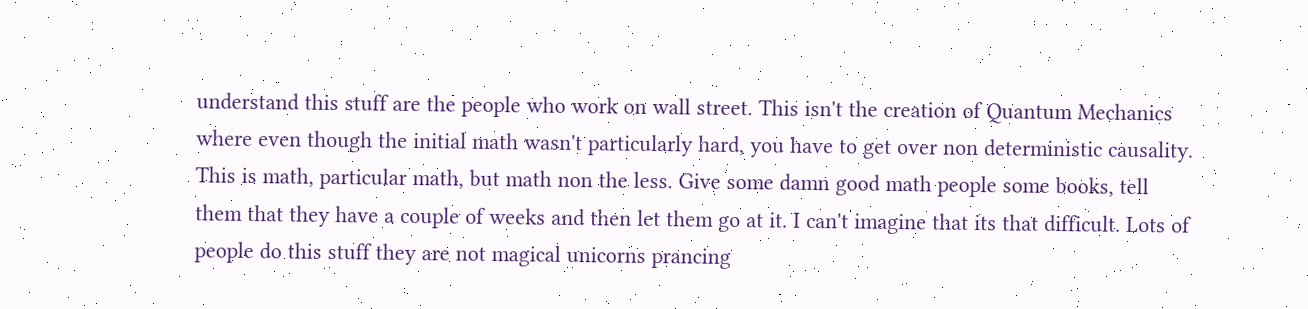understand this stuff are the people who work on wall street. This isn't the creation of Quantum Mechanics where even though the initial math wasn't particularly hard, you have to get over non deterministic causality. This is math, particular math, but math non the less. Give some damn good math people some books, tell them that they have a couple of weeks and then let them go at it. I can't imagine that its that difficult. Lots of people do this stuff they are not magical unicorns prancing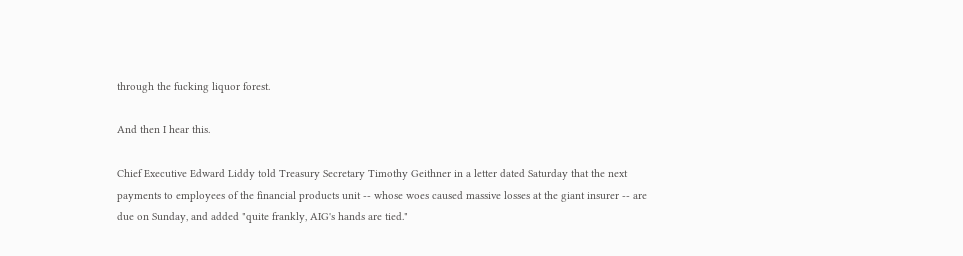through the fucking liquor forest.

And then I hear this.

Chief Executive Edward Liddy told Treasury Secretary Timothy Geithner in a letter dated Saturday that the next payments to employees of the financial products unit -- whose woes caused massive losses at the giant insurer -- are due on Sunday, and added "quite frankly, AIG's hands are tied."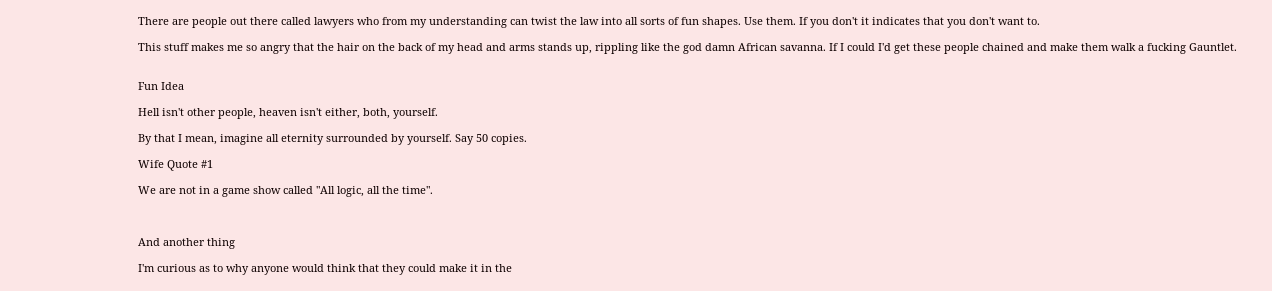There are people out there called lawyers who from my understanding can twist the law into all sorts of fun shapes. Use them. If you don't it indicates that you don't want to.

This stuff makes me so angry that the hair on the back of my head and arms stands up, rippling like the god damn African savanna. If I could I'd get these people chained and make them walk a fucking Gauntlet.


Fun Idea

Hell isn't other people, heaven isn't either, both, yourself.

By that I mean, imagine all eternity surrounded by yourself. Say 50 copies.

Wife Quote #1

We are not in a game show called "All logic, all the time".



And another thing

I'm curious as to why anyone would think that they could make it in the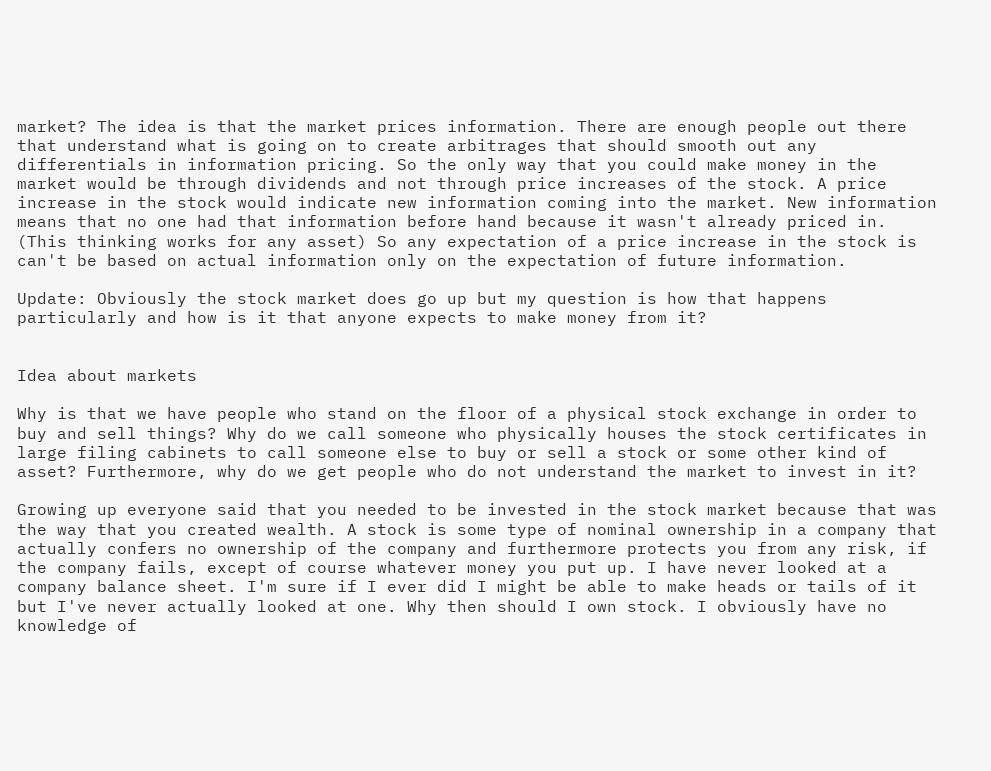market? The idea is that the market prices information. There are enough people out there that understand what is going on to create arbitrages that should smooth out any differentials in information pricing. So the only way that you could make money in the market would be through dividends and not through price increases of the stock. A price increase in the stock would indicate new information coming into the market. New information means that no one had that information before hand because it wasn't already priced in. (This thinking works for any asset) So any expectation of a price increase in the stock is can't be based on actual information only on the expectation of future information.

Update: Obviously the stock market does go up but my question is how that happens particularly and how is it that anyone expects to make money from it?


Idea about markets

Why is that we have people who stand on the floor of a physical stock exchange in order to buy and sell things? Why do we call someone who physically houses the stock certificates in large filing cabinets to call someone else to buy or sell a stock or some other kind of asset? Furthermore, why do we get people who do not understand the market to invest in it?

Growing up everyone said that you needed to be invested in the stock market because that was the way that you created wealth. A stock is some type of nominal ownership in a company that actually confers no ownership of the company and furthermore protects you from any risk, if the company fails, except of course whatever money you put up. I have never looked at a company balance sheet. I'm sure if I ever did I might be able to make heads or tails of it but I've never actually looked at one. Why then should I own stock. I obviously have no knowledge of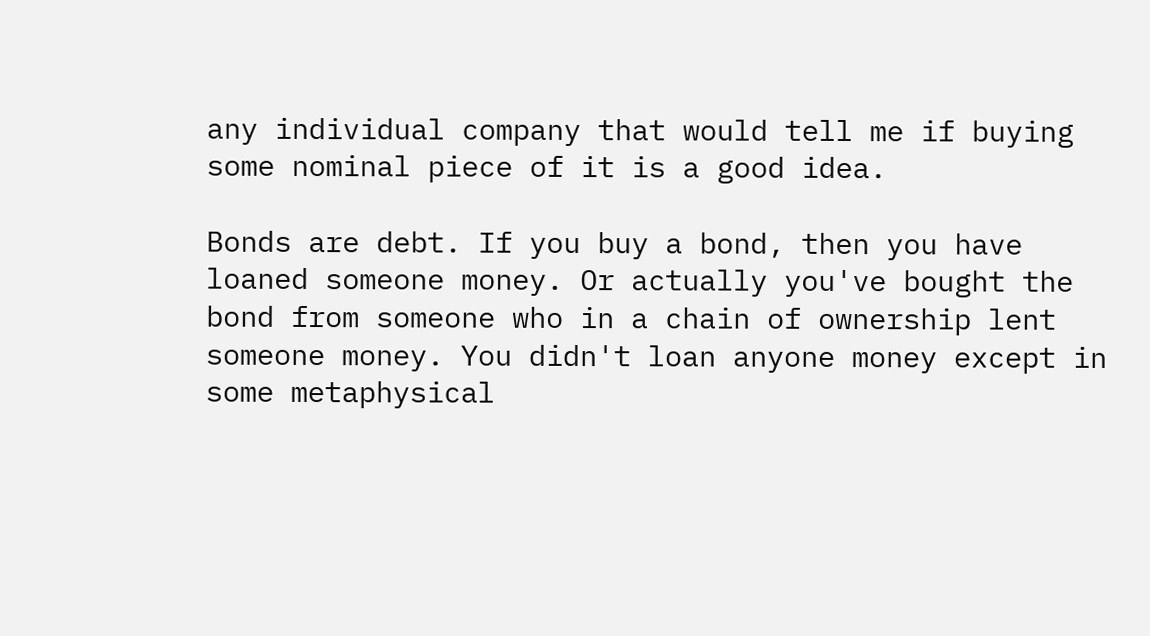any individual company that would tell me if buying some nominal piece of it is a good idea.

Bonds are debt. If you buy a bond, then you have loaned someone money. Or actually you've bought the bond from someone who in a chain of ownership lent someone money. You didn't loan anyone money except in some metaphysical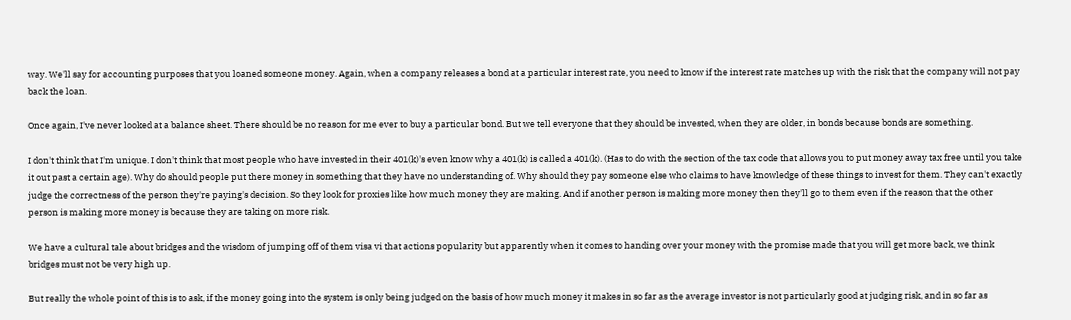way. We'll say for accounting purposes that you loaned someone money. Again, when a company releases a bond at a particular interest rate, you need to know if the interest rate matches up with the risk that the company will not pay back the loan.

Once again, I've never looked at a balance sheet. There should be no reason for me ever to buy a particular bond. But we tell everyone that they should be invested, when they are older, in bonds because bonds are something.

I don't think that I'm unique. I don't think that most people who have invested in their 401(k)'s even know why a 401(k) is called a 401(k). (Has to do with the section of the tax code that allows you to put money away tax free until you take it out past a certain age). Why do should people put there money in something that they have no understanding of. Why should they pay someone else who claims to have knowledge of these things to invest for them. They can't exactly judge the correctness of the person they're paying's decision. So they look for proxies like how much money they are making. And if another person is making more money then they'll go to them even if the reason that the other person is making more money is because they are taking on more risk.

We have a cultural tale about bridges and the wisdom of jumping off of them visa vi that actions popularity but apparently when it comes to handing over your money with the promise made that you will get more back, we think bridges must not be very high up.

But really the whole point of this is to ask, if the money going into the system is only being judged on the basis of how much money it makes in so far as the average investor is not particularly good at judging risk, and in so far as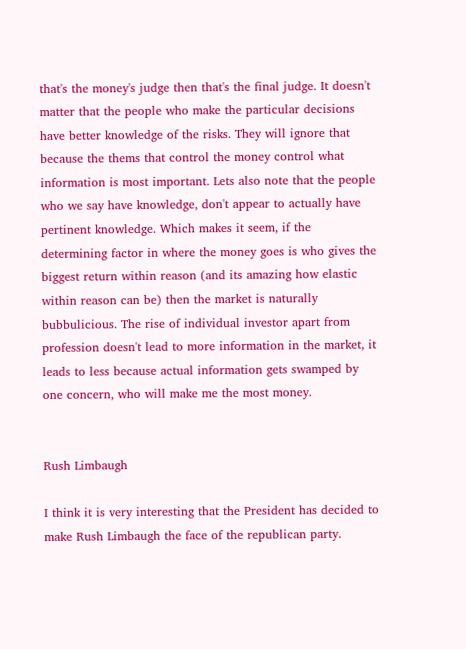that's the money's judge then that's the final judge. It doesn't matter that the people who make the particular decisions have better knowledge of the risks. They will ignore that because the thems that control the money control what information is most important. Lets also note that the people who we say have knowledge, don't appear to actually have pertinent knowledge. Which makes it seem, if the determining factor in where the money goes is who gives the biggest return within reason (and its amazing how elastic within reason can be) then the market is naturally bubbulicious. The rise of individual investor apart from profession doesn't lead to more information in the market, it leads to less because actual information gets swamped by one concern, who will make me the most money.


Rush Limbaugh

I think it is very interesting that the President has decided to make Rush Limbaugh the face of the republican party.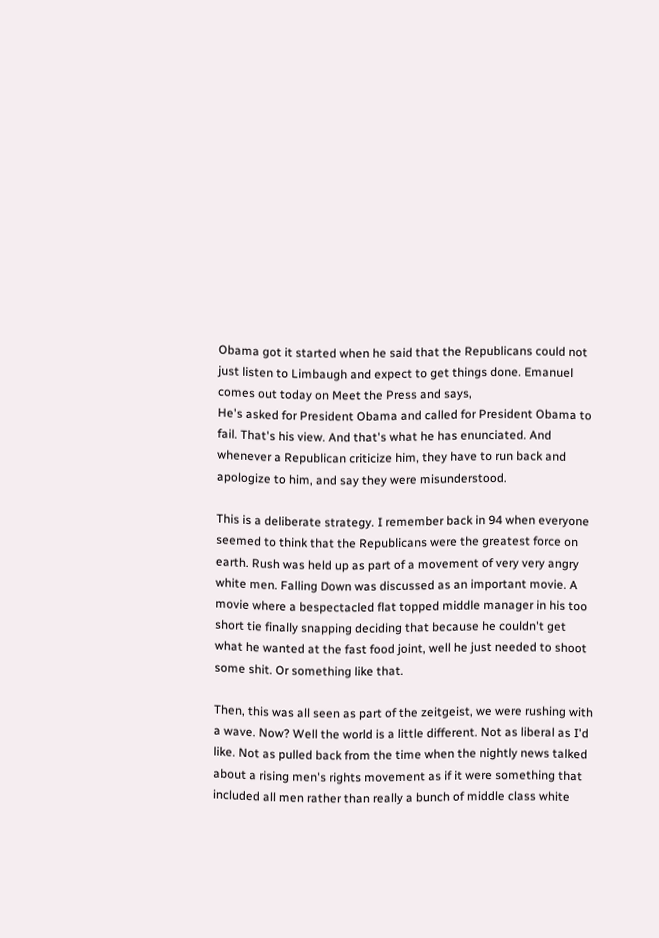Obama got it started when he said that the Republicans could not just listen to Limbaugh and expect to get things done. Emanuel comes out today on Meet the Press and says,
He's asked for President Obama and called for President Obama to fail. That's his view. And that's what he has enunciated. And whenever a Republican criticize him, they have to run back and apologize to him, and say they were misunderstood.

This is a deliberate strategy. I remember back in 94 when everyone seemed to think that the Republicans were the greatest force on earth. Rush was held up as part of a movement of very very angry white men. Falling Down was discussed as an important movie. A movie where a bespectacled flat topped middle manager in his too short tie finally snapping deciding that because he couldn't get what he wanted at the fast food joint, well he just needed to shoot some shit. Or something like that.

Then, this was all seen as part of the zeitgeist, we were rushing with a wave. Now? Well the world is a little different. Not as liberal as I'd like. Not as pulled back from the time when the nightly news talked about a rising men's rights movement as if it were something that included all men rather than really a bunch of middle class white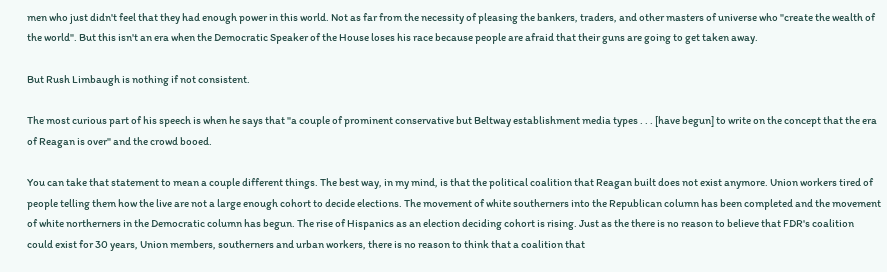men who just didn't feel that they had enough power in this world. Not as far from the necessity of pleasing the bankers, traders, and other masters of universe who "create the wealth of the world". But this isn't an era when the Democratic Speaker of the House loses his race because people are afraid that their guns are going to get taken away.

But Rush Limbaugh is nothing if not consistent.

The most curious part of his speech is when he says that "a couple of prominent conservative but Beltway establishment media types . . . [have begun] to write on the concept that the era of Reagan is over" and the crowd booed.

You can take that statement to mean a couple different things. The best way, in my mind, is that the political coalition that Reagan built does not exist anymore. Union workers tired of people telling them how the live are not a large enough cohort to decide elections. The movement of white southerners into the Republican column has been completed and the movement of white northerners in the Democratic column has begun. The rise of Hispanics as an election deciding cohort is rising. Just as the there is no reason to believe that FDR's coalition could exist for 30 years, Union members, southerners and urban workers, there is no reason to think that a coalition that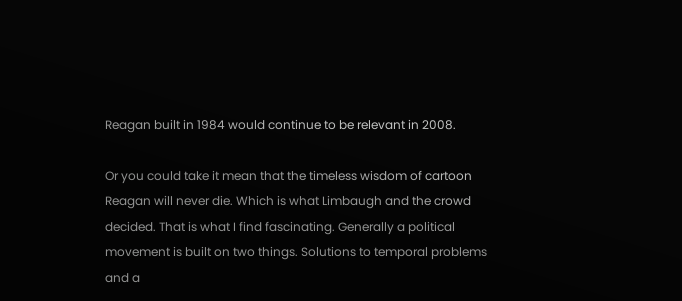Reagan built in 1984 would continue to be relevant in 2008.

Or you could take it mean that the timeless wisdom of cartoon Reagan will never die. Which is what Limbaugh and the crowd decided. That is what I find fascinating. Generally a political movement is built on two things. Solutions to temporal problems and a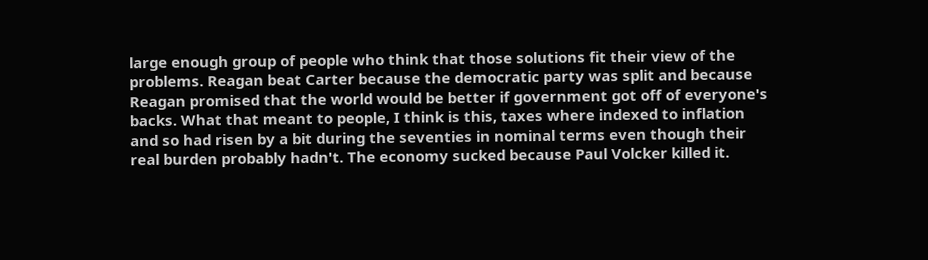large enough group of people who think that those solutions fit their view of the problems. Reagan beat Carter because the democratic party was split and because Reagan promised that the world would be better if government got off of everyone's backs. What that meant to people, I think is this, taxes where indexed to inflation and so had risen by a bit during the seventies in nominal terms even though their real burden probably hadn't. The economy sucked because Paul Volcker killed it.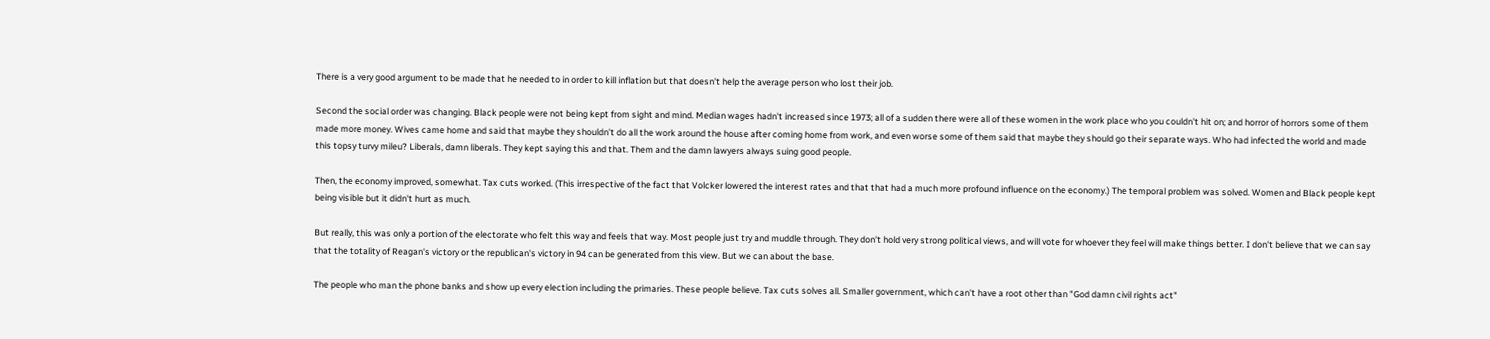There is a very good argument to be made that he needed to in order to kill inflation but that doesn't help the average person who lost their job.

Second the social order was changing. Black people were not being kept from sight and mind. Median wages hadn't increased since 1973; all of a sudden there were all of these women in the work place who you couldn't hit on; and horror of horrors some of them made more money. Wives came home and said that maybe they shouldn't do all the work around the house after coming home from work, and even worse some of them said that maybe they should go their separate ways. Who had infected the world and made this topsy turvy mileu? Liberals, damn liberals. They kept saying this and that. Them and the damn lawyers always suing good people.

Then, the economy improved, somewhat. Tax cuts worked. (This irrespective of the fact that Volcker lowered the interest rates and that that had a much more profound influence on the economy.) The temporal problem was solved. Women and Black people kept being visible but it didn't hurt as much.

But really, this was only a portion of the electorate who felt this way and feels that way. Most people just try and muddle through. They don't hold very strong political views, and will vote for whoever they feel will make things better. I don't believe that we can say that the totality of Reagan's victory or the republican's victory in 94 can be generated from this view. But we can about the base.

The people who man the phone banks and show up every election including the primaries. These people believe. Tax cuts solves all. Smaller government, which can't have a root other than "God damn civil rights act"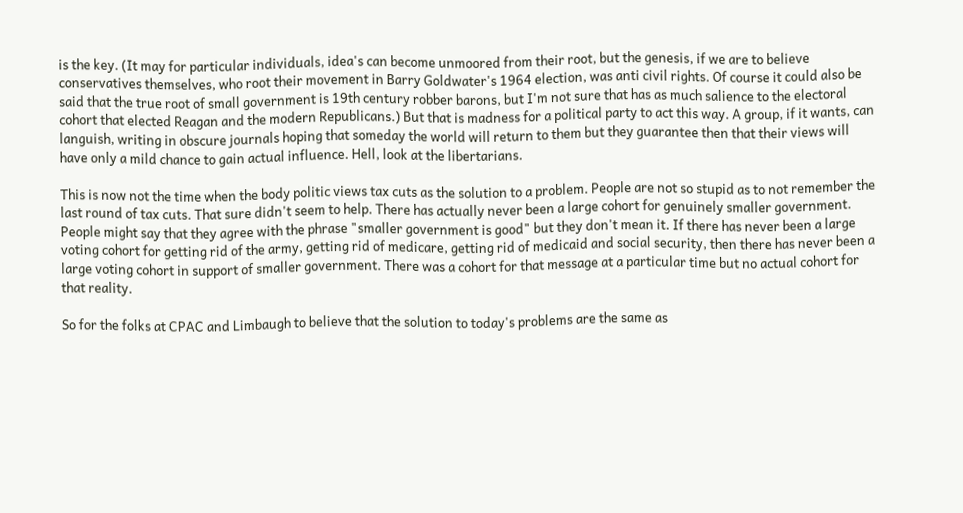is the key. (It may for particular individuals, idea's can become unmoored from their root, but the genesis, if we are to believe conservatives themselves, who root their movement in Barry Goldwater's 1964 election, was anti civil rights. Of course it could also be said that the true root of small government is 19th century robber barons, but I'm not sure that has as much salience to the electoral cohort that elected Reagan and the modern Republicans.) But that is madness for a political party to act this way. A group, if it wants, can languish, writing in obscure journals hoping that someday the world will return to them but they guarantee then that their views will have only a mild chance to gain actual influence. Hell, look at the libertarians.

This is now not the time when the body politic views tax cuts as the solution to a problem. People are not so stupid as to not remember the last round of tax cuts. That sure didn't seem to help. There has actually never been a large cohort for genuinely smaller government. People might say that they agree with the phrase "smaller government is good" but they don't mean it. If there has never been a large voting cohort for getting rid of the army, getting rid of medicare, getting rid of medicaid and social security, then there has never been a large voting cohort in support of smaller government. There was a cohort for that message at a particular time but no actual cohort for that reality.

So for the folks at CPAC and Limbaugh to believe that the solution to today's problems are the same as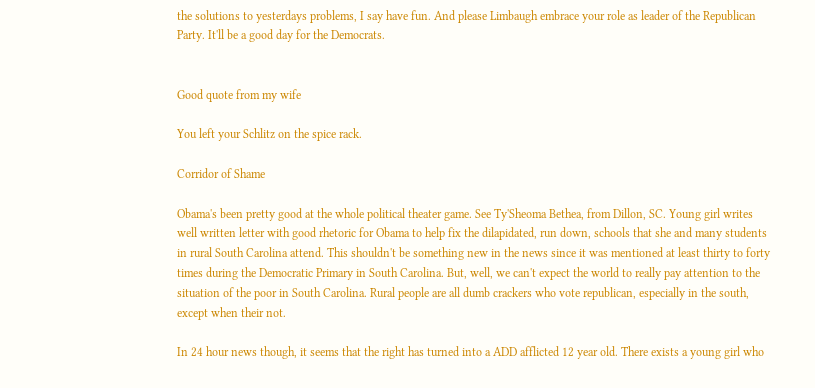the solutions to yesterdays problems, I say have fun. And please Limbaugh embrace your role as leader of the Republican Party. It'll be a good day for the Democrats.


Good quote from my wife

You left your Schlitz on the spice rack.

Corridor of Shame

Obama's been pretty good at the whole political theater game. See Ty'Sheoma Bethea, from Dillon, SC. Young girl writes well written letter with good rhetoric for Obama to help fix the dilapidated, run down, schools that she and many students in rural South Carolina attend. This shouldn't be something new in the news since it was mentioned at least thirty to forty times during the Democratic Primary in South Carolina. But, well, we can't expect the world to really pay attention to the situation of the poor in South Carolina. Rural people are all dumb crackers who vote republican, especially in the south, except when their not.

In 24 hour news though, it seems that the right has turned into a ADD afflicted 12 year old. There exists a young girl who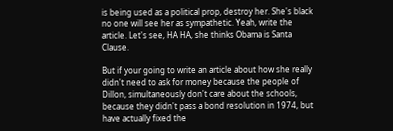is being used as a political prop, destroy her. She's black no one will see her as sympathetic. Yeah, write the article. Let's see, HA HA, she thinks Obama is Santa Clause.

But if your going to write an article about how she really didn't need to ask for money because the people of Dillon, simultaneously don't care about the schools, because they didn't pass a bond resolution in 1974, but have actually fixed the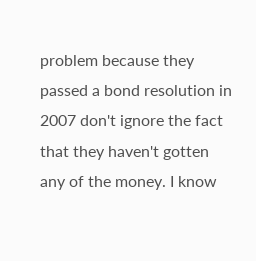problem because they passed a bond resolution in 2007 don't ignore the fact that they haven't gotten any of the money. I know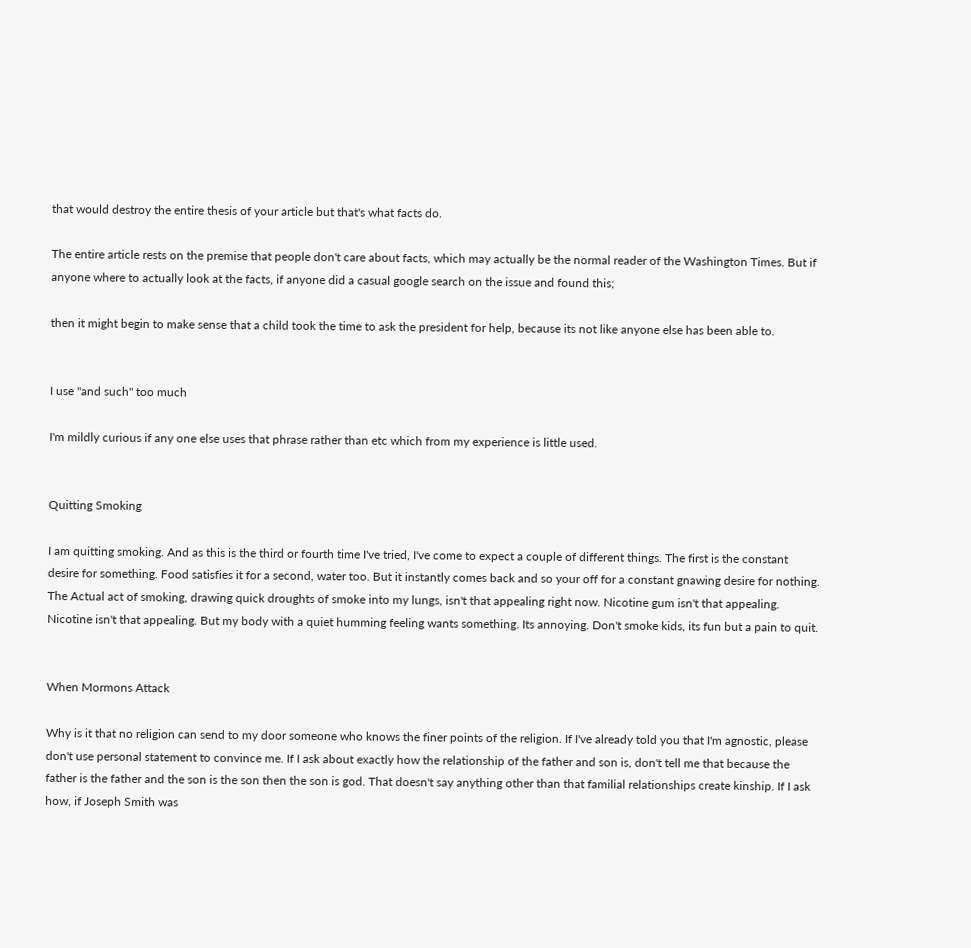that would destroy the entire thesis of your article but that's what facts do.

The entire article rests on the premise that people don't care about facts, which may actually be the normal reader of the Washington Times. But if anyone where to actually look at the facts, if anyone did a casual google search on the issue and found this;

then it might begin to make sense that a child took the time to ask the president for help, because its not like anyone else has been able to.


I use "and such" too much

I'm mildly curious if any one else uses that phrase rather than etc which from my experience is little used.


Quitting Smoking

I am quitting smoking. And as this is the third or fourth time I've tried, I've come to expect a couple of different things. The first is the constant desire for something. Food satisfies it for a second, water too. But it instantly comes back and so your off for a constant gnawing desire for nothing. The Actual act of smoking, drawing quick droughts of smoke into my lungs, isn't that appealing right now. Nicotine gum isn't that appealing. Nicotine isn't that appealing. But my body with a quiet humming feeling wants something. Its annoying. Don't smoke kids, its fun but a pain to quit.


When Mormons Attack

Why is it that no religion can send to my door someone who knows the finer points of the religion. If I've already told you that I'm agnostic, please don't use personal statement to convince me. If I ask about exactly how the relationship of the father and son is, don't tell me that because the father is the father and the son is the son then the son is god. That doesn't say anything other than that familial relationships create kinship. If I ask how, if Joseph Smith was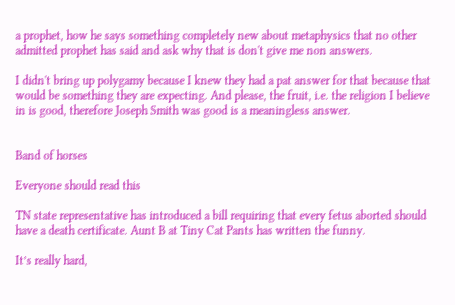a prophet, how he says something completely new about metaphysics that no other admitted prophet has said and ask why that is don't give me non answers.

I didn't bring up polygamy because I knew they had a pat answer for that because that would be something they are expecting. And please, the fruit, i.e. the religion I believe in is good, therefore Joseph Smith was good is a meaningless answer.


Band of horses

Everyone should read this

TN state representative has introduced a bill requiring that every fetus aborted should have a death certificate. Aunt B at Tiny Cat Pants has written the funny.

It’s really hard,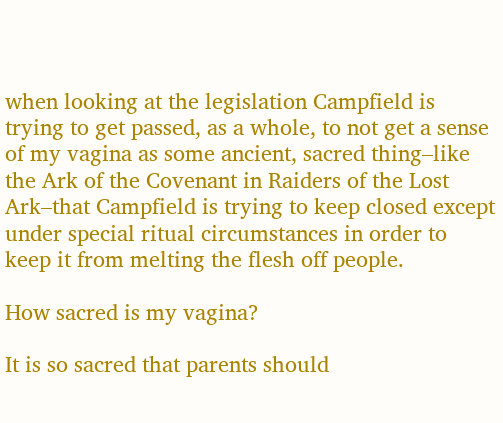when looking at the legislation Campfield is trying to get passed, as a whole, to not get a sense of my vagina as some ancient, sacred thing–like the Ark of the Covenant in Raiders of the Lost Ark–that Campfield is trying to keep closed except under special ritual circumstances in order to keep it from melting the flesh off people.

How sacred is my vagina?

It is so sacred that parents should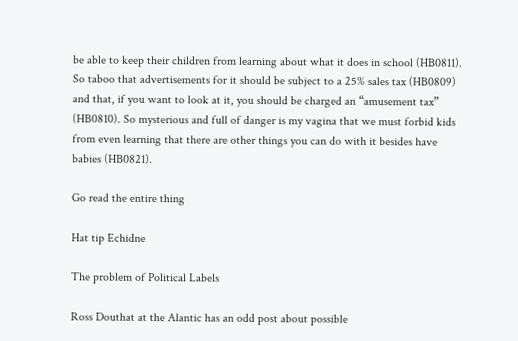be able to keep their children from learning about what it does in school (HB0811). So taboo that advertisements for it should be subject to a 25% sales tax (HB0809) and that, if you want to look at it, you should be charged an “amusement tax” (HB0810). So mysterious and full of danger is my vagina that we must forbid kids from even learning that there are other things you can do with it besides have babies (HB0821).

Go read the entire thing

Hat tip Echidne

The problem of Political Labels

Ross Douthat at the Alantic has an odd post about possible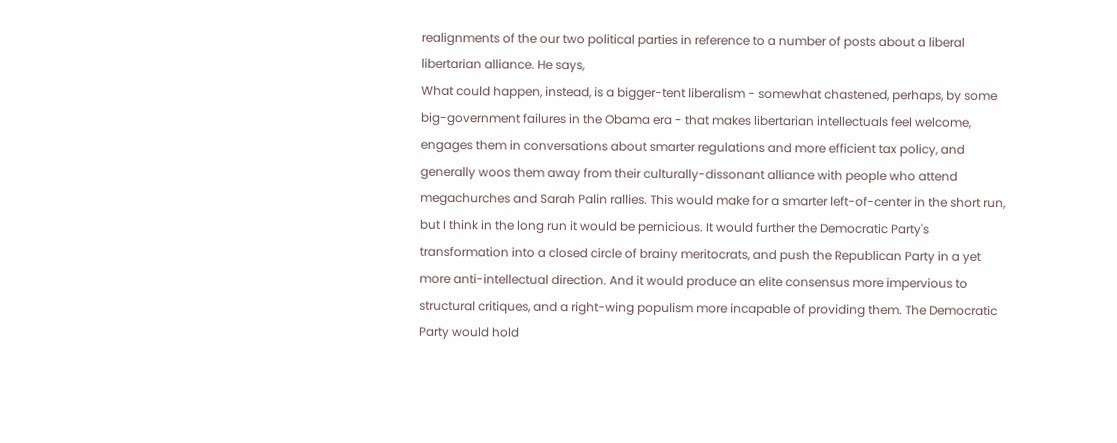realignments of the our two political parties in reference to a number of posts about a liberal libertarian alliance. He says,
What could happen, instead, is a bigger-tent liberalism - somewhat chastened, perhaps, by some big-government failures in the Obama era - that makes libertarian intellectuals feel welcome, engages them in conversations about smarter regulations and more efficient tax policy, and generally woos them away from their culturally-dissonant alliance with people who attend megachurches and Sarah Palin rallies. This would make for a smarter left-of-center in the short run, but I think in the long run it would be pernicious. It would further the Democratic Party's transformation into a closed circle of brainy meritocrats, and push the Republican Party in a yet more anti-intellectual direction. And it would produce an elite consensus more impervious to structural critiques, and a right-wing populism more incapable of providing them. The Democratic Party would hold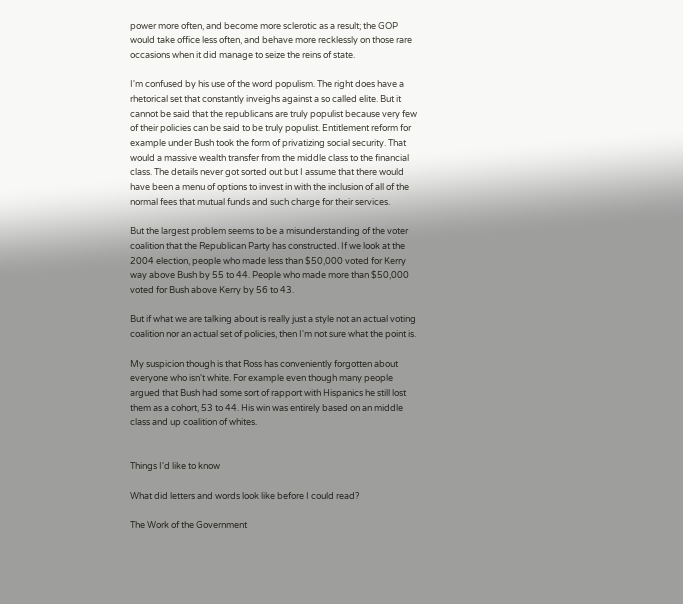power more often, and become more sclerotic as a result; the GOP would take office less often, and behave more recklessly on those rare occasions when it did manage to seize the reins of state.

I'm confused by his use of the word populism. The right does have a rhetorical set that constantly inveighs against a so called elite. But it cannot be said that the republicans are truly populist because very few of their policies can be said to be truly populist. Entitlement reform for example under Bush took the form of privatizing social security. That would a massive wealth transfer from the middle class to the financial class. The details never got sorted out but I assume that there would have been a menu of options to invest in with the inclusion of all of the normal fees that mutual funds and such charge for their services.

But the largest problem seems to be a misunderstanding of the voter coalition that the Republican Party has constructed. If we look at the 2004 election, people who made less than $50,000 voted for Kerry way above Bush by 55 to 44. People who made more than $50,000 voted for Bush above Kerry by 56 to 43.

But if what we are talking about is really just a style not an actual voting coalition nor an actual set of policies, then I'm not sure what the point is.

My suspicion though is that Ross has conveniently forgotten about everyone who isn't white. For example even though many people argued that Bush had some sort of rapport with Hispanics he still lost them as a cohort, 53 to 44. His win was entirely based on an middle class and up coalition of whites.


Things I'd like to know

What did letters and words look like before I could read?

The Work of the Government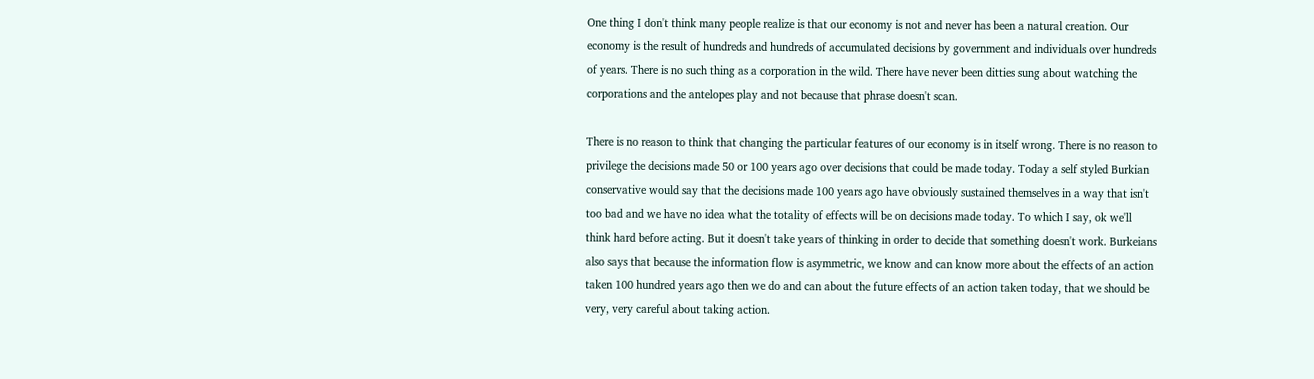One thing I don't think many people realize is that our economy is not and never has been a natural creation. Our economy is the result of hundreds and hundreds of accumulated decisions by government and individuals over hundreds of years. There is no such thing as a corporation in the wild. There have never been ditties sung about watching the corporations and the antelopes play and not because that phrase doesn't scan.

There is no reason to think that changing the particular features of our economy is in itself wrong. There is no reason to privilege the decisions made 50 or 100 years ago over decisions that could be made today. Today a self styled Burkian conservative would say that the decisions made 100 years ago have obviously sustained themselves in a way that isn't too bad and we have no idea what the totality of effects will be on decisions made today. To which I say, ok we'll think hard before acting. But it doesn't take years of thinking in order to decide that something doesn't work. Burkeians also says that because the information flow is asymmetric, we know and can know more about the effects of an action taken 100 hundred years ago then we do and can about the future effects of an action taken today, that we should be very, very careful about taking action.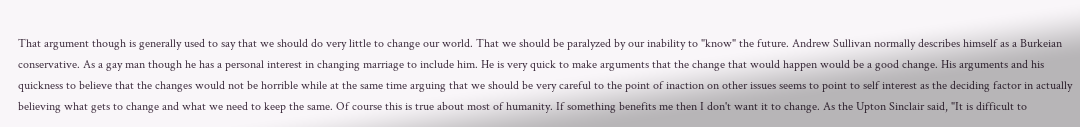That argument though is generally used to say that we should do very little to change our world. That we should be paralyzed by our inability to "know" the future. Andrew Sullivan normally describes himself as a Burkeian conservative. As a gay man though he has a personal interest in changing marriage to include him. He is very quick to make arguments that the change that would happen would be a good change. His arguments and his quickness to believe that the changes would not be horrible while at the same time arguing that we should be very careful to the point of inaction on other issues seems to point to self interest as the deciding factor in actually believing what gets to change and what we need to keep the same. Of course this is true about most of humanity. If something benefits me then I don't want it to change. As the Upton Sinclair said, "It is difficult to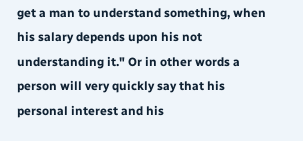get a man to understand something, when his salary depends upon his not understanding it." Or in other words a person will very quickly say that his personal interest and his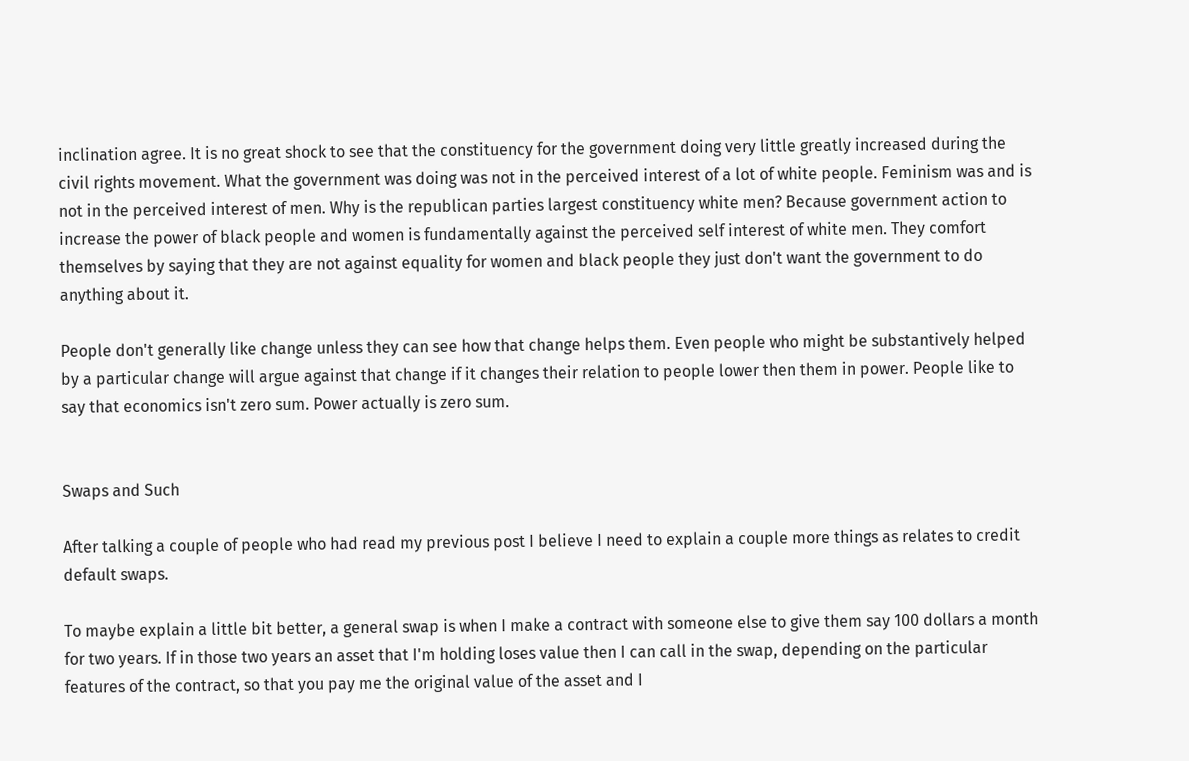inclination agree. It is no great shock to see that the constituency for the government doing very little greatly increased during the civil rights movement. What the government was doing was not in the perceived interest of a lot of white people. Feminism was and is not in the perceived interest of men. Why is the republican parties largest constituency white men? Because government action to increase the power of black people and women is fundamentally against the perceived self interest of white men. They comfort themselves by saying that they are not against equality for women and black people they just don't want the government to do anything about it.

People don't generally like change unless they can see how that change helps them. Even people who might be substantively helped by a particular change will argue against that change if it changes their relation to people lower then them in power. People like to say that economics isn't zero sum. Power actually is zero sum.


Swaps and Such

After talking a couple of people who had read my previous post I believe I need to explain a couple more things as relates to credit default swaps.

To maybe explain a little bit better, a general swap is when I make a contract with someone else to give them say 100 dollars a month for two years. If in those two years an asset that I'm holding loses value then I can call in the swap, depending on the particular features of the contract, so that you pay me the original value of the asset and I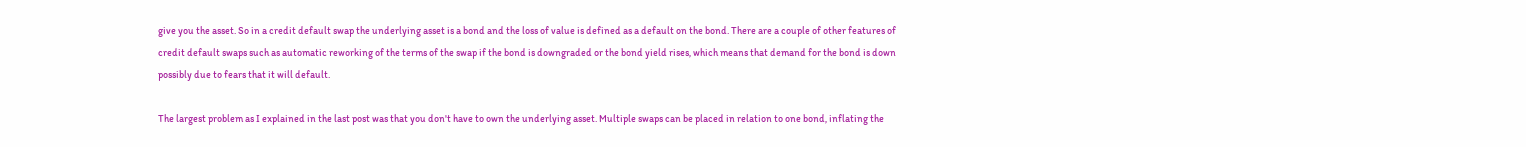give you the asset. So in a credit default swap the underlying asset is a bond and the loss of value is defined as a default on the bond. There are a couple of other features of credit default swaps such as automatic reworking of the terms of the swap if the bond is downgraded or the bond yield rises, which means that demand for the bond is down possibly due to fears that it will default.

The largest problem as I explained in the last post was that you don't have to own the underlying asset. Multiple swaps can be placed in relation to one bond, inflating the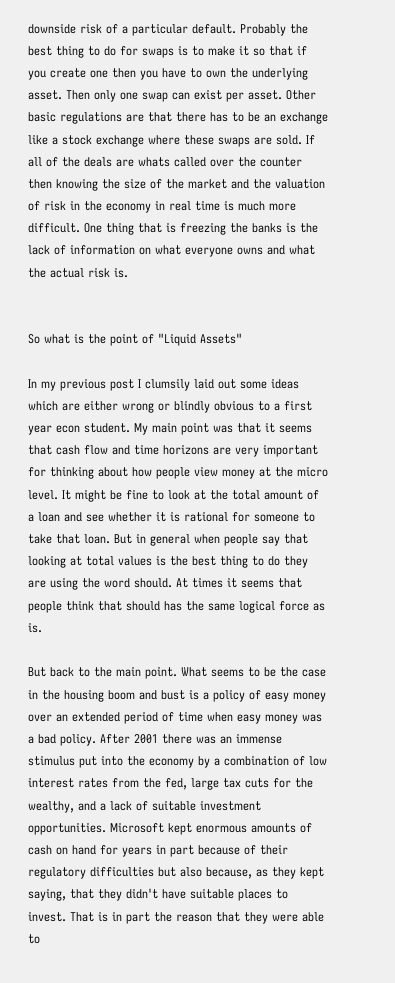downside risk of a particular default. Probably the best thing to do for swaps is to make it so that if you create one then you have to own the underlying asset. Then only one swap can exist per asset. Other basic regulations are that there has to be an exchange like a stock exchange where these swaps are sold. If all of the deals are whats called over the counter then knowing the size of the market and the valuation of risk in the economy in real time is much more difficult. One thing that is freezing the banks is the lack of information on what everyone owns and what the actual risk is.


So what is the point of "Liquid Assets"

In my previous post I clumsily laid out some ideas which are either wrong or blindly obvious to a first year econ student. My main point was that it seems that cash flow and time horizons are very important for thinking about how people view money at the micro level. It might be fine to look at the total amount of a loan and see whether it is rational for someone to take that loan. But in general when people say that looking at total values is the best thing to do they are using the word should. At times it seems that people think that should has the same logical force as is.

But back to the main point. What seems to be the case in the housing boom and bust is a policy of easy money over an extended period of time when easy money was a bad policy. After 2001 there was an immense stimulus put into the economy by a combination of low interest rates from the fed, large tax cuts for the wealthy, and a lack of suitable investment opportunities. Microsoft kept enormous amounts of cash on hand for years in part because of their regulatory difficulties but also because, as they kept saying, that they didn't have suitable places to invest. That is in part the reason that they were able to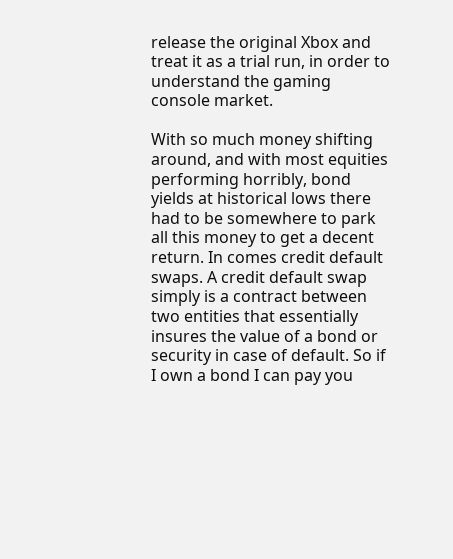release the original Xbox and treat it as a trial run, in order to understand the gaming console market.

With so much money shifting around, and with most equities performing horribly, bond yields at historical lows there had to be somewhere to park all this money to get a decent return. In comes credit default swaps. A credit default swap simply is a contract between two entities that essentially insures the value of a bond or security in case of default. So if I own a bond I can pay you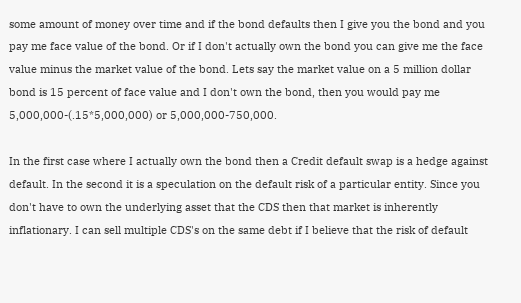some amount of money over time and if the bond defaults then I give you the bond and you pay me face value of the bond. Or if I don't actually own the bond you can give me the face value minus the market value of the bond. Lets say the market value on a 5 million dollar bond is 15 percent of face value and I don't own the bond, then you would pay me 5,000,000-(.15*5,000,000) or 5,000,000-750,000.

In the first case where I actually own the bond then a Credit default swap is a hedge against default. In the second it is a speculation on the default risk of a particular entity. Since you don't have to own the underlying asset that the CDS then that market is inherently inflationary. I can sell multiple CDS's on the same debt if I believe that the risk of default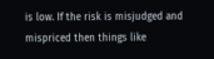is low. If the risk is misjudged and mispriced then things like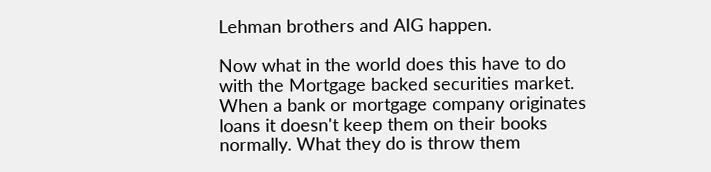Lehman brothers and AIG happen.

Now what in the world does this have to do with the Mortgage backed securities market. When a bank or mortgage company originates loans it doesn't keep them on their books normally. What they do is throw them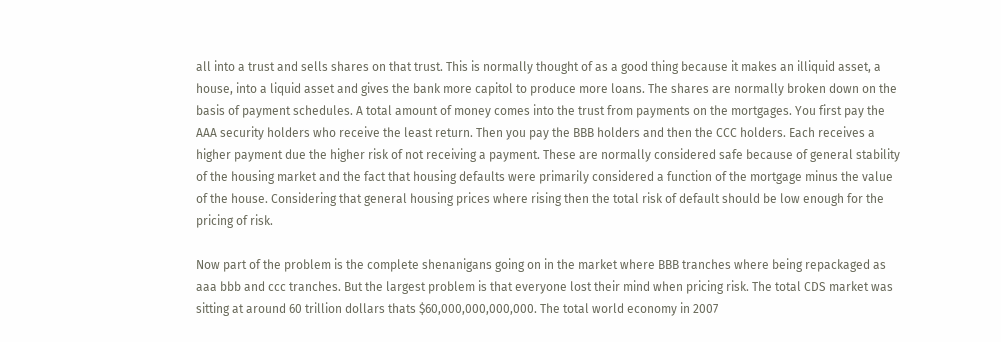all into a trust and sells shares on that trust. This is normally thought of as a good thing because it makes an illiquid asset, a house, into a liquid asset and gives the bank more capitol to produce more loans. The shares are normally broken down on the basis of payment schedules. A total amount of money comes into the trust from payments on the mortgages. You first pay the AAA security holders who receive the least return. Then you pay the BBB holders and then the CCC holders. Each receives a higher payment due the higher risk of not receiving a payment. These are normally considered safe because of general stability of the housing market and the fact that housing defaults were primarily considered a function of the mortgage minus the value of the house. Considering that general housing prices where rising then the total risk of default should be low enough for the pricing of risk.

Now part of the problem is the complete shenanigans going on in the market where BBB tranches where being repackaged as aaa bbb and ccc tranches. But the largest problem is that everyone lost their mind when pricing risk. The total CDS market was sitting at around 60 trillion dollars thats $60,000,000,000,000. The total world economy in 2007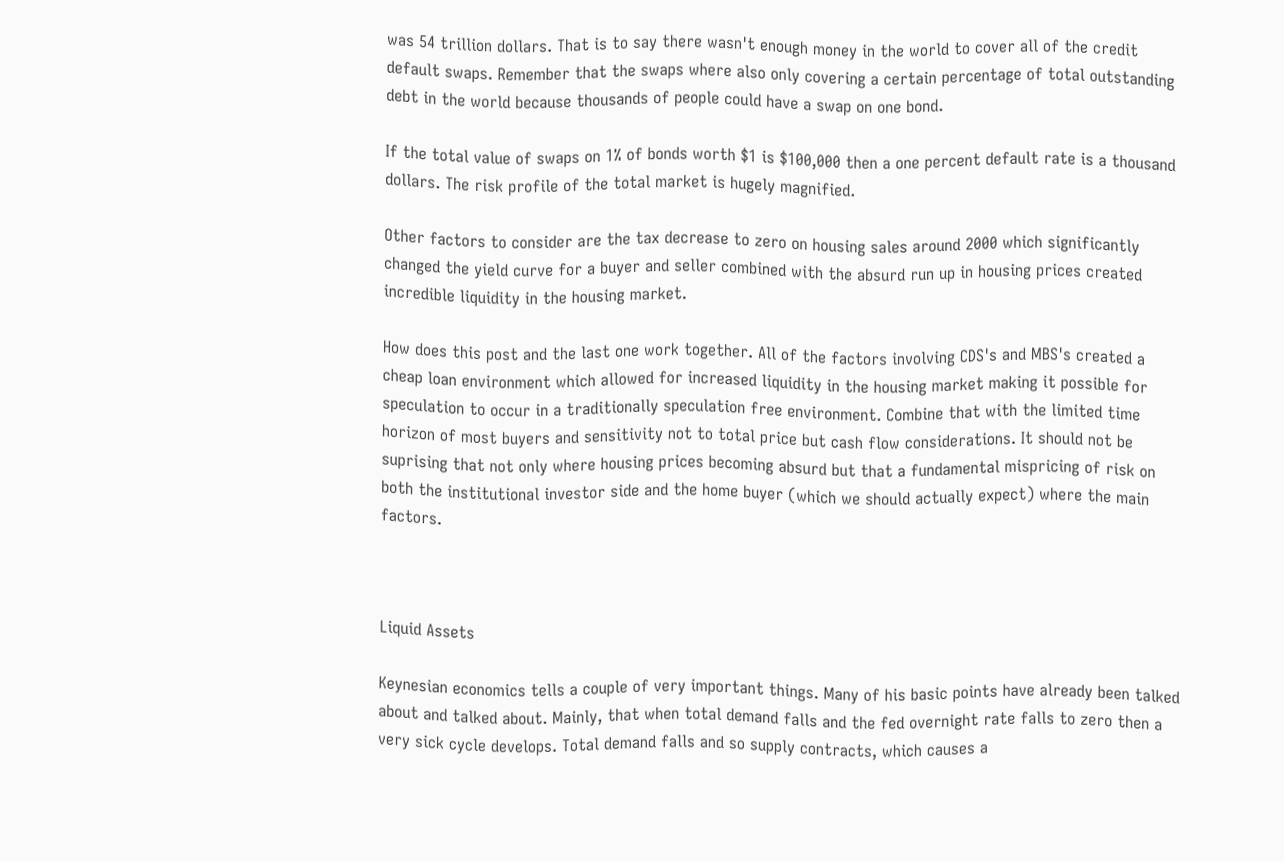was 54 trillion dollars. That is to say there wasn't enough money in the world to cover all of the credit default swaps. Remember that the swaps where also only covering a certain percentage of total outstanding debt in the world because thousands of people could have a swap on one bond.

If the total value of swaps on 1% of bonds worth $1 is $100,000 then a one percent default rate is a thousand dollars. The risk profile of the total market is hugely magnified.

Other factors to consider are the tax decrease to zero on housing sales around 2000 which significantly changed the yield curve for a buyer and seller combined with the absurd run up in housing prices created incredible liquidity in the housing market.

How does this post and the last one work together. All of the factors involving CDS's and MBS's created a cheap loan environment which allowed for increased liquidity in the housing market making it possible for speculation to occur in a traditionally speculation free environment. Combine that with the limited time horizon of most buyers and sensitivity not to total price but cash flow considerations. It should not be suprising that not only where housing prices becoming absurd but that a fundamental mispricing of risk on both the institutional investor side and the home buyer (which we should actually expect) where the main factors.



Liquid Assets

Keynesian economics tells a couple of very important things. Many of his basic points have already been talked about and talked about. Mainly, that when total demand falls and the fed overnight rate falls to zero then a very sick cycle develops. Total demand falls and so supply contracts, which causes a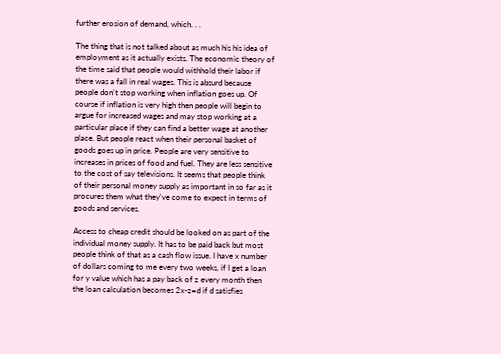further erosion of demand, which. . .

The thing that is not talked about as much his his idea of employment as it actually exists. The economic theory of the time said that people would withhold their labor if there was a fall in real wages. This is absurd because people don't stop working when inflation goes up. Of course if inflation is very high then people will begin to argue for increased wages and may stop working at a particular place if they can find a better wage at another place. But people react when their personal basket of goods goes up in price. People are very sensitive to increases in prices of food and fuel. They are less sensitive to the cost of say televisions. It seems that people think of their personal money supply as important in so far as it procures them what they've come to expect in terms of goods and services.

Access to cheap credit should be looked on as part of the individual money supply. It has to be paid back but most people think of that as a cash flow issue. I have x number of dollars coming to me every two weeks, if I get a loan for y value which has a pay back of z every month then the loan calculation becomes 2x-z=d if d satisfies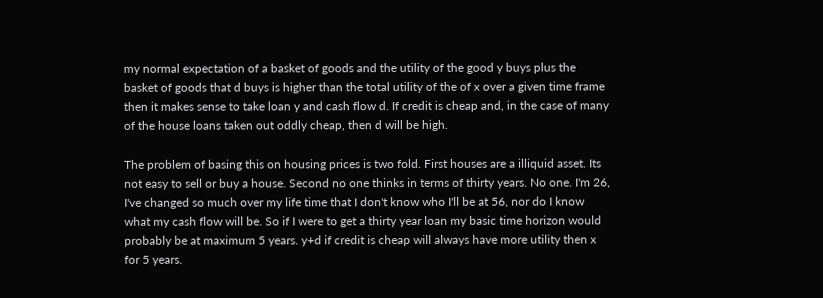my normal expectation of a basket of goods and the utility of the good y buys plus the basket of goods that d buys is higher than the total utility of the of x over a given time frame then it makes sense to take loan y and cash flow d. If credit is cheap and, in the case of many of the house loans taken out oddly cheap, then d will be high.

The problem of basing this on housing prices is two fold. First houses are a illiquid asset. Its not easy to sell or buy a house. Second no one thinks in terms of thirty years. No one. I'm 26, I've changed so much over my life time that I don't know who I'll be at 56, nor do I know what my cash flow will be. So if I were to get a thirty year loan my basic time horizon would probably be at maximum 5 years. y+d if credit is cheap will always have more utility then x for 5 years.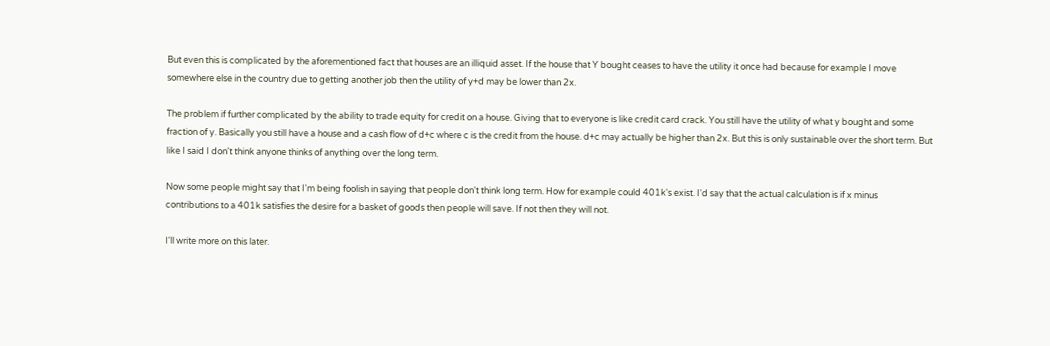But even this is complicated by the aforementioned fact that houses are an illiquid asset. If the house that Y bought ceases to have the utility it once had because for example I move somewhere else in the country due to getting another job then the utility of y+d may be lower than 2x.

The problem if further complicated by the ability to trade equity for credit on a house. Giving that to everyone is like credit card crack. You still have the utility of what y bought and some fraction of y. Basically you still have a house and a cash flow of d+c where c is the credit from the house. d+c may actually be higher than 2x. But this is only sustainable over the short term. But like I said I don't think anyone thinks of anything over the long term.

Now some people might say that I'm being foolish in saying that people don't think long term. How for example could 401k's exist. I'd say that the actual calculation is if x minus contributions to a 401k satisfies the desire for a basket of goods then people will save. If not then they will not.

I'll write more on this later.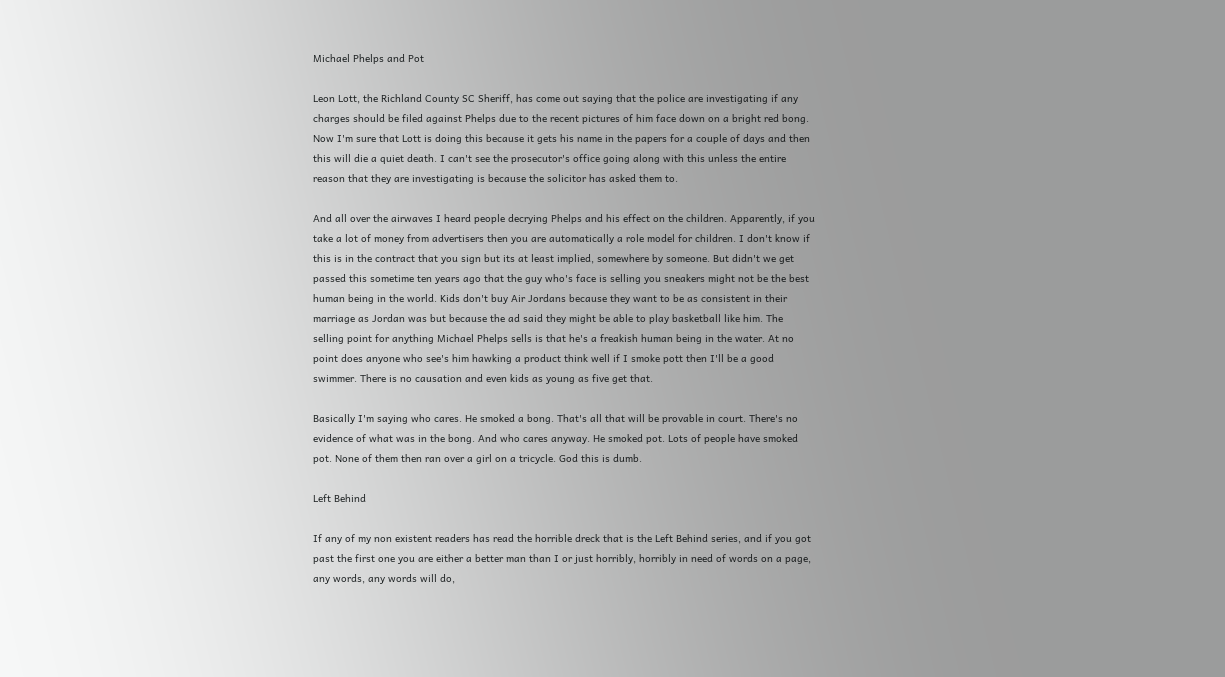Michael Phelps and Pot

Leon Lott, the Richland County SC Sheriff, has come out saying that the police are investigating if any charges should be filed against Phelps due to the recent pictures of him face down on a bright red bong. Now I'm sure that Lott is doing this because it gets his name in the papers for a couple of days and then this will die a quiet death. I can't see the prosecutor's office going along with this unless the entire reason that they are investigating is because the solicitor has asked them to.

And all over the airwaves I heard people decrying Phelps and his effect on the children. Apparently, if you take a lot of money from advertisers then you are automatically a role model for children. I don't know if this is in the contract that you sign but its at least implied, somewhere by someone. But didn't we get passed this sometime ten years ago that the guy who's face is selling you sneakers might not be the best human being in the world. Kids don't buy Air Jordans because they want to be as consistent in their marriage as Jordan was but because the ad said they might be able to play basketball like him. The selling point for anything Michael Phelps sells is that he's a freakish human being in the water. At no point does anyone who see's him hawking a product think well if I smoke pott then I'll be a good swimmer. There is no causation and even kids as young as five get that.

Basically I'm saying who cares. He smoked a bong. That's all that will be provable in court. There's no evidence of what was in the bong. And who cares anyway. He smoked pot. Lots of people have smoked pot. None of them then ran over a girl on a tricycle. God this is dumb.

Left Behind

If any of my non existent readers has read the horrible dreck that is the Left Behind series, and if you got past the first one you are either a better man than I or just horribly, horribly in need of words on a page, any words, any words will do,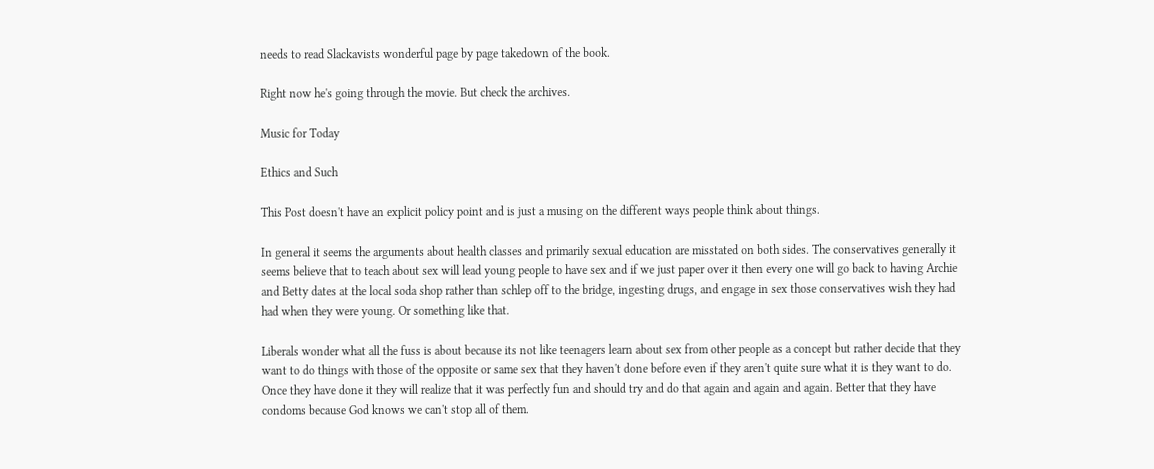needs to read Slackavists wonderful page by page takedown of the book.

Right now he's going through the movie. But check the archives.

Music for Today

Ethics and Such

This Post doesn't have an explicit policy point and is just a musing on the different ways people think about things.

In general it seems the arguments about health classes and primarily sexual education are misstated on both sides. The conservatives generally it seems believe that to teach about sex will lead young people to have sex and if we just paper over it then every one will go back to having Archie and Betty dates at the local soda shop rather than schlep off to the bridge, ingesting drugs, and engage in sex those conservatives wish they had had when they were young. Or something like that.

Liberals wonder what all the fuss is about because its not like teenagers learn about sex from other people as a concept but rather decide that they want to do things with those of the opposite or same sex that they haven't done before even if they aren't quite sure what it is they want to do. Once they have done it they will realize that it was perfectly fun and should try and do that again and again and again. Better that they have condoms because God knows we can't stop all of them.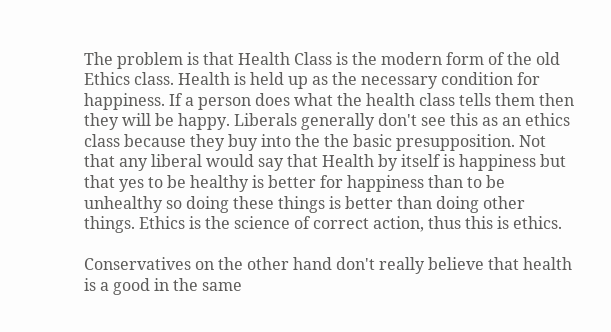The problem is that Health Class is the modern form of the old Ethics class. Health is held up as the necessary condition for happiness. If a person does what the health class tells them then they will be happy. Liberals generally don't see this as an ethics class because they buy into the the basic presupposition. Not that any liberal would say that Health by itself is happiness but that yes to be healthy is better for happiness than to be unhealthy so doing these things is better than doing other things. Ethics is the science of correct action, thus this is ethics.

Conservatives on the other hand don't really believe that health is a good in the same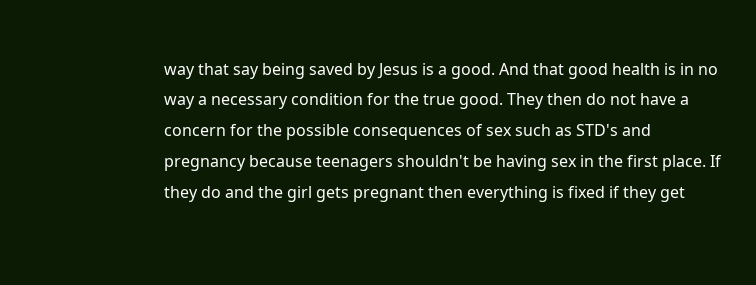way that say being saved by Jesus is a good. And that good health is in no way a necessary condition for the true good. They then do not have a concern for the possible consequences of sex such as STD's and pregnancy because teenagers shouldn't be having sex in the first place. If they do and the girl gets pregnant then everything is fixed if they get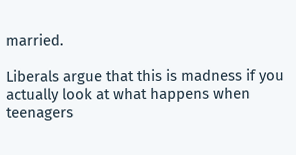married.

Liberals argue that this is madness if you actually look at what happens when teenagers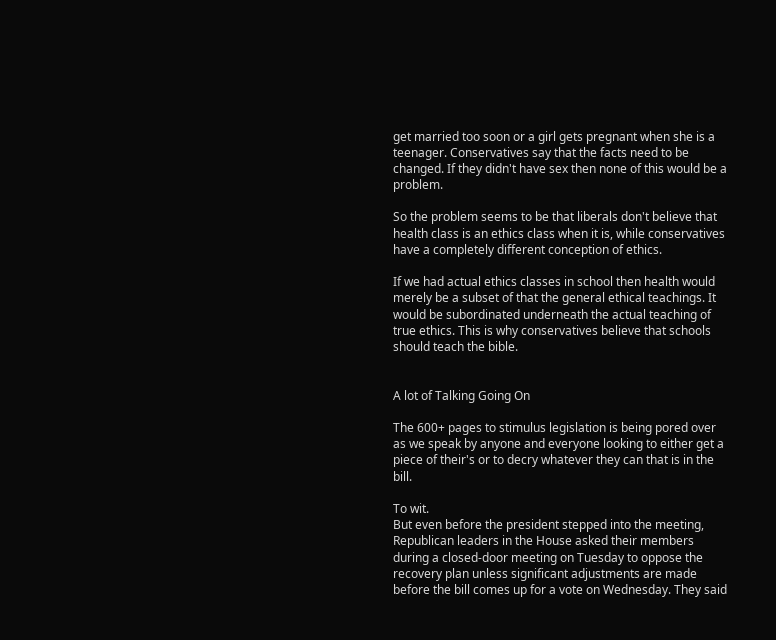get married too soon or a girl gets pregnant when she is a teenager. Conservatives say that the facts need to be changed. If they didn't have sex then none of this would be a problem.

So the problem seems to be that liberals don't believe that health class is an ethics class when it is, while conservatives have a completely different conception of ethics.

If we had actual ethics classes in school then health would merely be a subset of that the general ethical teachings. It would be subordinated underneath the actual teaching of true ethics. This is why conservatives believe that schools should teach the bible.


A lot of Talking Going On

The 600+ pages to stimulus legislation is being pored over as we speak by anyone and everyone looking to either get a piece of their's or to decry whatever they can that is in the bill.

To wit.
But even before the president stepped into the meeting, Republican leaders in the House asked their members during a closed-door meeting on Tuesday to oppose the recovery plan unless significant adjustments are made before the bill comes up for a vote on Wednesday. They said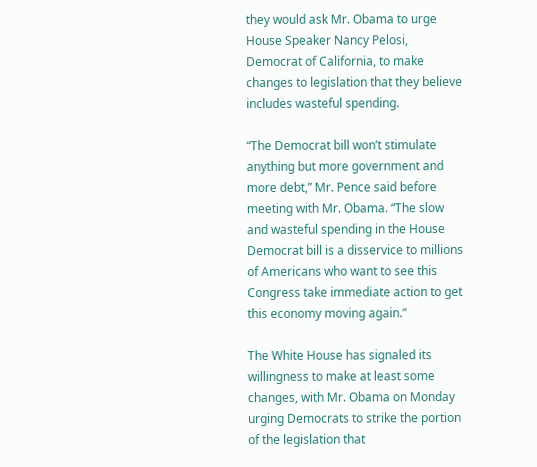they would ask Mr. Obama to urge House Speaker Nancy Pelosi, Democrat of California, to make changes to legislation that they believe includes wasteful spending.

“The Democrat bill won’t stimulate anything but more government and more debt,” Mr. Pence said before meeting with Mr. Obama. “The slow and wasteful spending in the House Democrat bill is a disservice to millions of Americans who want to see this Congress take immediate action to get this economy moving again.”

The White House has signaled its willingness to make at least some changes, with Mr. Obama on Monday urging Democrats to strike the portion of the legislation that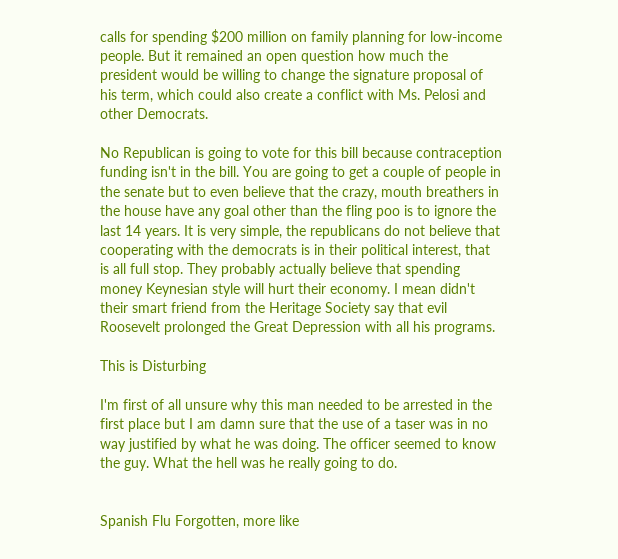calls for spending $200 million on family planning for low-income people. But it remained an open question how much the president would be willing to change the signature proposal of his term, which could also create a conflict with Ms. Pelosi and other Democrats.

No Republican is going to vote for this bill because contraception funding isn't in the bill. You are going to get a couple of people in the senate but to even believe that the crazy, mouth breathers in the house have any goal other than the fling poo is to ignore the last 14 years. It is very simple, the republicans do not believe that cooperating with the democrats is in their political interest, that is all full stop. They probably actually believe that spending money Keynesian style will hurt their economy. I mean didn't their smart friend from the Heritage Society say that evil Roosevelt prolonged the Great Depression with all his programs.

This is Disturbing

I'm first of all unsure why this man needed to be arrested in the first place but I am damn sure that the use of a taser was in no way justified by what he was doing. The officer seemed to know the guy. What the hell was he really going to do.


Spanish Flu Forgotten, more like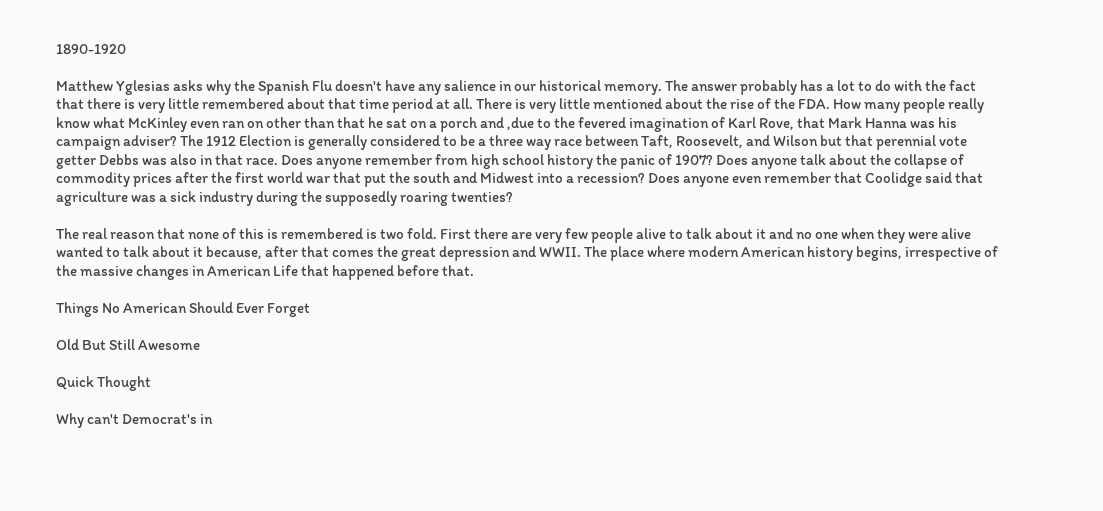1890-1920

Matthew Yglesias asks why the Spanish Flu doesn't have any salience in our historical memory. The answer probably has a lot to do with the fact that there is very little remembered about that time period at all. There is very little mentioned about the rise of the FDA. How many people really know what McKinley even ran on other than that he sat on a porch and ,due to the fevered imagination of Karl Rove, that Mark Hanna was his campaign adviser? The 1912 Election is generally considered to be a three way race between Taft, Roosevelt, and Wilson but that perennial vote getter Debbs was also in that race. Does anyone remember from high school history the panic of 1907? Does anyone talk about the collapse of commodity prices after the first world war that put the south and Midwest into a recession? Does anyone even remember that Coolidge said that agriculture was a sick industry during the supposedly roaring twenties?

The real reason that none of this is remembered is two fold. First there are very few people alive to talk about it and no one when they were alive wanted to talk about it because, after that comes the great depression and WWII. The place where modern American history begins, irrespective of the massive changes in American Life that happened before that.

Things No American Should Ever Forget

Old But Still Awesome

Quick Thought

Why can't Democrat's in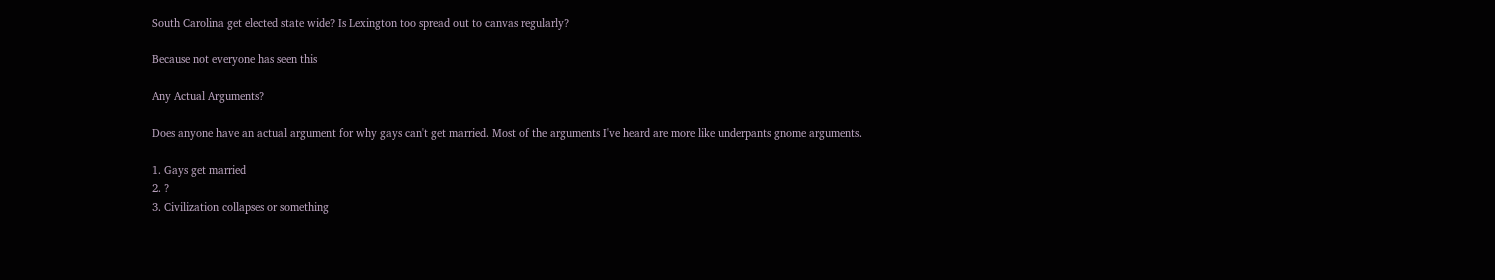South Carolina get elected state wide? Is Lexington too spread out to canvas regularly?

Because not everyone has seen this

Any Actual Arguments?

Does anyone have an actual argument for why gays can't get married. Most of the arguments I've heard are more like underpants gnome arguments.

1. Gays get married
2. ?
3. Civilization collapses or something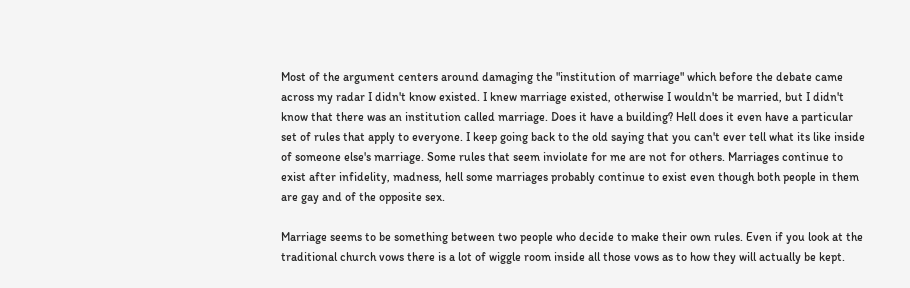Most of the argument centers around damaging the "institution of marriage" which before the debate came across my radar I didn't know existed. I knew marriage existed, otherwise I wouldn't be married, but I didn't know that there was an institution called marriage. Does it have a building? Hell does it even have a particular set of rules that apply to everyone. I keep going back to the old saying that you can't ever tell what its like inside of someone else's marriage. Some rules that seem inviolate for me are not for others. Marriages continue to exist after infidelity, madness, hell some marriages probably continue to exist even though both people in them are gay and of the opposite sex.

Marriage seems to be something between two people who decide to make their own rules. Even if you look at the traditional church vows there is a lot of wiggle room inside all those vows as to how they will actually be kept.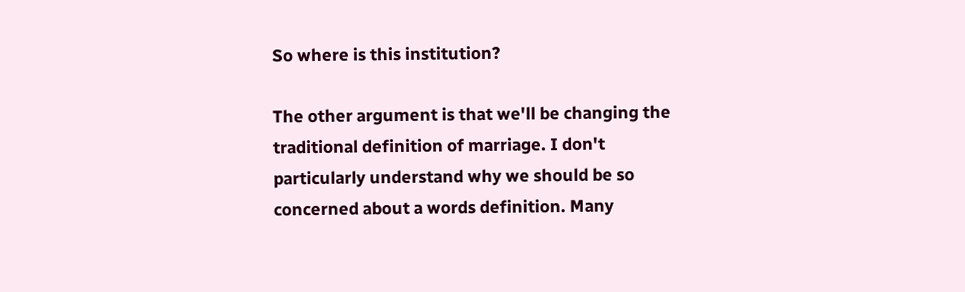So where is this institution?

The other argument is that we'll be changing the traditional definition of marriage. I don't particularly understand why we should be so concerned about a words definition. Many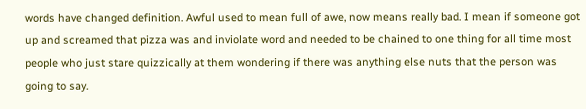words have changed definition. Awful used to mean full of awe, now means really bad. I mean if someone got up and screamed that pizza was and inviolate word and needed to be chained to one thing for all time most people who just stare quizzically at them wondering if there was anything else nuts that the person was going to say.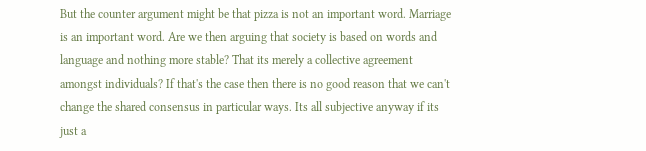But the counter argument might be that pizza is not an important word. Marriage is an important word. Are we then arguing that society is based on words and language and nothing more stable? That its merely a collective agreement amongst individuals? If that's the case then there is no good reason that we can't change the shared consensus in particular ways. Its all subjective anyway if its just a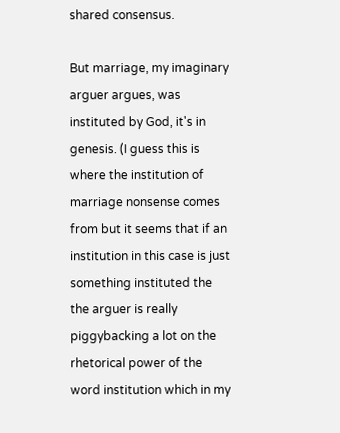shared consensus.

But marriage, my imaginary arguer argues, was instituted by God, it's in genesis. (I guess this is where the institution of marriage nonsense comes from but it seems that if an institution in this case is just something instituted the the arguer is really piggybacking a lot on the rhetorical power of the word institution which in my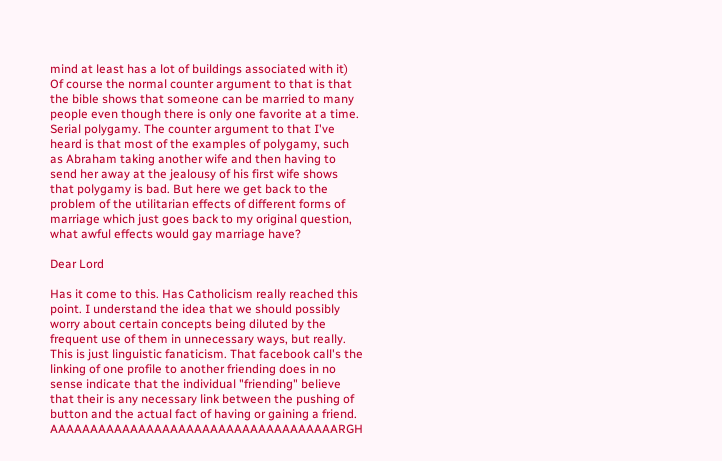mind at least has a lot of buildings associated with it) Of course the normal counter argument to that is that the bible shows that someone can be married to many people even though there is only one favorite at a time. Serial polygamy. The counter argument to that I've heard is that most of the examples of polygamy, such as Abraham taking another wife and then having to send her away at the jealousy of his first wife shows that polygamy is bad. But here we get back to the problem of the utilitarian effects of different forms of marriage which just goes back to my original question, what awful effects would gay marriage have?

Dear Lord

Has it come to this. Has Catholicism really reached this point. I understand the idea that we should possibly worry about certain concepts being diluted by the frequent use of them in unnecessary ways, but really. This is just linguistic fanaticism. That facebook call's the linking of one profile to another friending does in no sense indicate that the individual "friending" believe that their is any necessary link between the pushing of button and the actual fact of having or gaining a friend. AAAAAAAAAAAAAAAAAAAAAAAAAAAAAAAAAAAARGH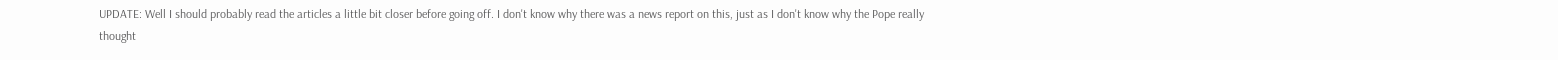UPDATE: Well I should probably read the articles a little bit closer before going off. I don't know why there was a news report on this, just as I don't know why the Pope really thought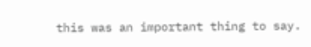this was an important thing to say.